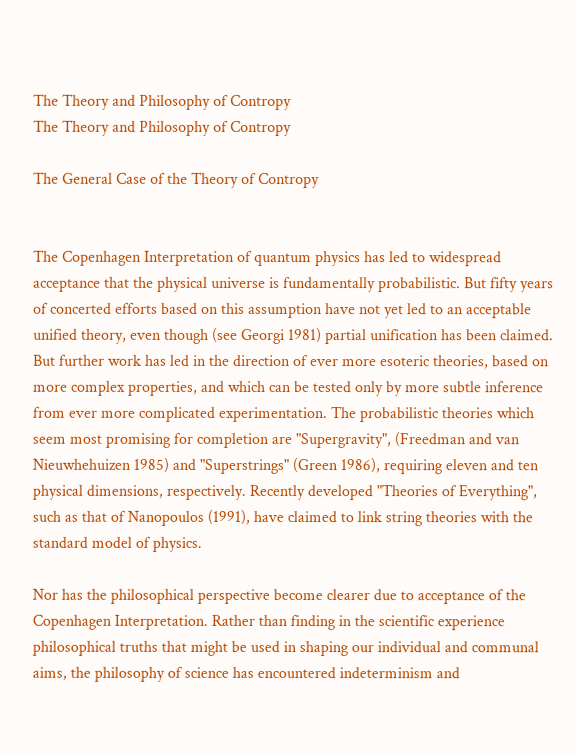The Theory and Philosophy of Contropy
The Theory and Philosophy of Contropy

The General Case of the Theory of Contropy


The Copenhagen Interpretation of quantum physics has led to widespread acceptance that the physical universe is fundamentally probabilistic. But fifty years of concerted efforts based on this assumption have not yet led to an acceptable unified theory, even though (see Georgi 1981) partial unification has been claimed. But further work has led in the direction of ever more esoteric theories, based on more complex properties, and which can be tested only by more subtle inference from ever more complicated experimentation. The probabilistic theories which seem most promising for completion are "Supergravity", (Freedman and van Nieuwhehuizen 1985) and "Superstrings" (Green 1986), requiring eleven and ten physical dimensions, respectively. Recently developed "Theories of Everything", such as that of Nanopoulos (1991), have claimed to link string theories with the standard model of physics.

Nor has the philosophical perspective become clearer due to acceptance of the Copenhagen Interpretation. Rather than finding in the scientific experience philosophical truths that might be used in shaping our individual and communal aims, the philosophy of science has encountered indeterminism and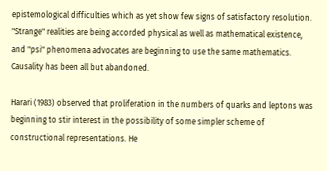epistemological difficulties which as yet show few signs of satisfactory resolution. "Strange" realities are being accorded physical as well as mathematical existence, and "psi" phenomena advocates are beginning to use the same mathematics. Causality has been all but abandoned.

Harari (1983) observed that proliferation in the numbers of quarks and leptons was beginning to stir interest in the possibility of some simpler scheme of constructional representations. He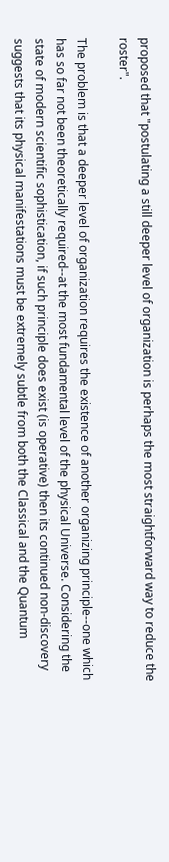proposed that "postulating a still deeper level of organization is perhaps the most straightforward way to reduce the roster".

The problem is that a deeper level of organization requires the existence of another organizing principle--one which has so far not been theoretically required--at the most fundamental level of the physical Universe. Considering the state of modern scientific sophistication, if such principle does exist (is operative) then its continued non-discovery suggests that its physical manifestations must be extremely subtle from both the Classical and the Quantum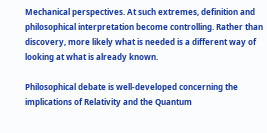Mechanical perspectives. At such extremes, definition and philosophical interpretation become controlling. Rather than discovery, more likely what is needed is a different way of looking at what is already known.

Philosophical debate is well-developed concerning the implications of Relativity and the Quantum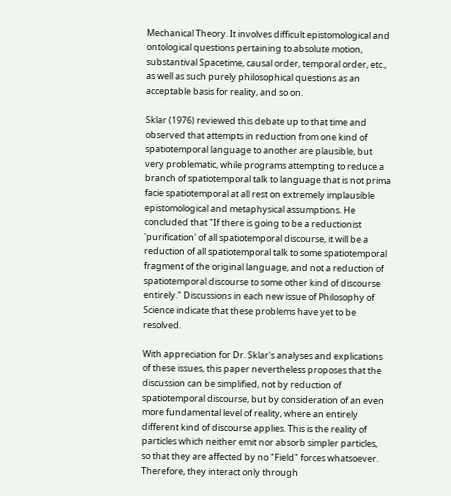Mechanical Theory. It involves difficult epistomological and ontological questions pertaining to absolute motion, substantival Spacetime, causal order, temporal order, etc., as well as such purely philosophical questions as an acceptable basis for reality, and so on.

Sklar (1976) reviewed this debate up to that time and observed that attempts in reduction from one kind of spatiotemporal language to another are plausible, but very problematic, while programs attempting to reduce a branch of spatiotemporal talk to language that is not prima facie spatiotemporal at all rest on extremely implausible epistomological and metaphysical assumptions. He concluded that "If there is going to be a reductionist 'purification' of all spatiotemporal discourse, it will be a reduction of all spatiotemporal talk to some spatiotemporal fragment of the original language, and not a reduction of spatiotemporal discourse to some other kind of discourse entirely." Discussions in each new issue of Philosophy of Science indicate that these problems have yet to be resolved.

With appreciation for Dr. Sklar's analyses and explications of these issues, this paper nevertheless proposes that the discussion can be simplified, not by reduction of spatiotemporal discourse, but by consideration of an even more fundamental level of reality, where an entirely different kind of discourse applies. This is the reality of particles which neither emit nor absorb simpler particles, so that they are affected by no "Field" forces whatsoever. Therefore, they interact only through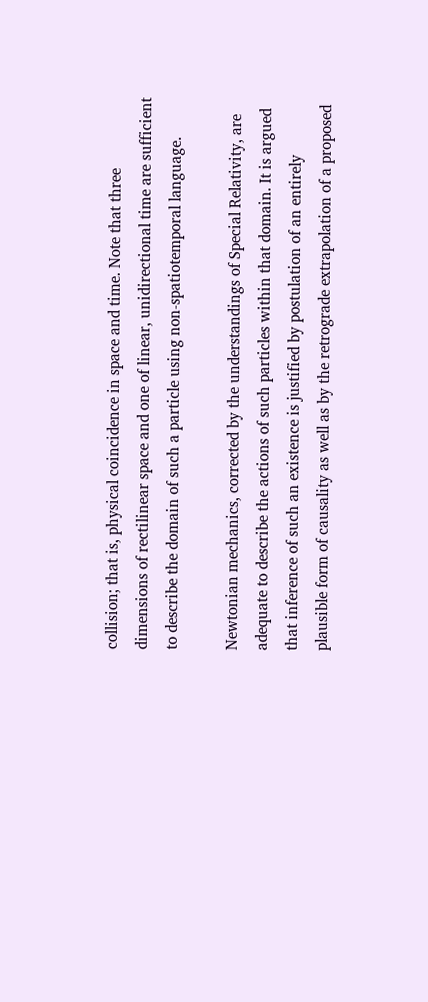collision; that is, physical coincidence in space and time. Note that three dimensions of rectilinear space and one of linear, unidirectional time are sufficient to describe the domain of such a particle using non-spatiotemporal language.

Newtonian mechanics, corrected by the understandings of Special Relativity, are adequate to describe the actions of such particles within that domain. It is argued that inference of such an existence is justified by postulation of an entirely plausible form of causality as well as by the retrograde extrapolation of a proposed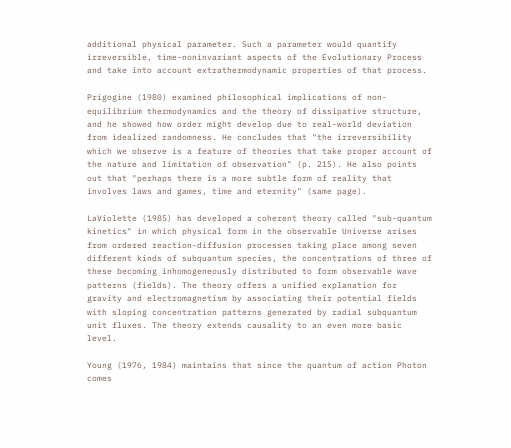additional physical parameter. Such a parameter would quantify irreversible, time-noninvariant aspects of the Evolutionary Process and take into account extrathermodynamic properties of that process.

Prigogine (1980) examined philosophical implications of non-equilibrium thermodynamics and the theory of dissipative structure, and he showed how order might develop due to real-world deviation from idealized randomness. He concludes that "the irreversibility which we observe is a feature of theories that take proper account of the nature and limitation of observation" (p. 215). He also points out that "perhaps there is a more subtle form of reality that involves laws and games, time and eternity" (same page).

LaViolette (1985) has developed a coherent theory called "sub-quantum kinetics" in which physical form in the observable Universe arises from ordered reaction-diffusion processes taking place among seven different kinds of subquantum species, the concentrations of three of these becoming inhomogeneously distributed to form observable wave patterns (fields). The theory offers a unified explanation for gravity and electromagnetism by associating their potential fields with sloping concentration patterns generated by radial subquantum unit fluxes. The theory extends causality to an even more basic level.

Young (1976, 1984) maintains that since the quantum of action Photon comes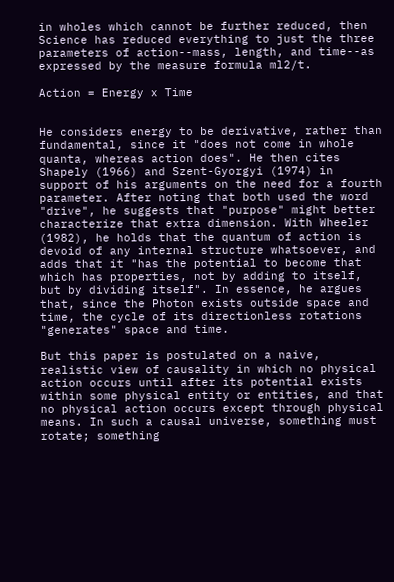in wholes which cannot be further reduced, then Science has reduced everything to just the three parameters of action--mass, length, and time--as expressed by the measure formula ml2/t.

Action = Energy x Time


He considers energy to be derivative, rather than fundamental, since it "does not come in whole quanta, whereas action does". He then cites Shapely (1966) and Szent-Gyorgyi (1974) in support of his arguments on the need for a fourth parameter. After noting that both used the word "drive", he suggests that "purpose" might better characterize that extra dimension. With Wheeler (1982), he holds that the quantum of action is devoid of any internal structure whatsoever, and adds that it "has the potential to become that which has properties, not by adding to itself, but by dividing itself". In essence, he argues that, since the Photon exists outside space and time, the cycle of its directionless rotations "generates" space and time.

But this paper is postulated on a naive, realistic view of causality in which no physical action occurs until after its potential exists within some physical entity or entities, and that no physical action occurs except through physical means. In such a causal universe, something must rotate; something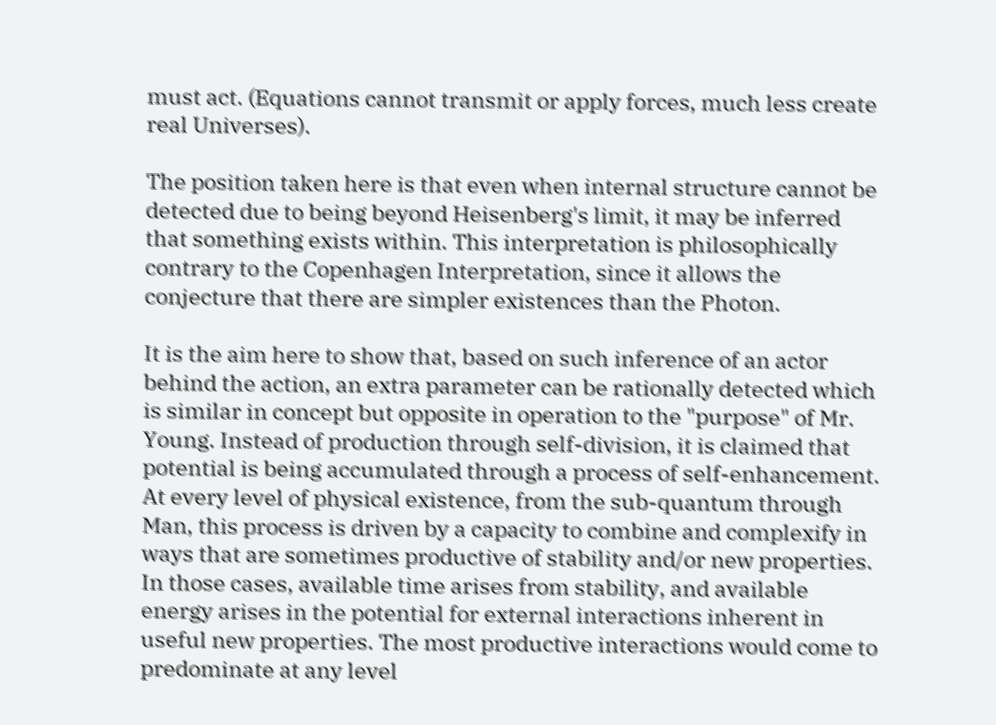must act. (Equations cannot transmit or apply forces, much less create real Universes).

The position taken here is that even when internal structure cannot be detected due to being beyond Heisenberg's limit, it may be inferred that something exists within. This interpretation is philosophically contrary to the Copenhagen Interpretation, since it allows the conjecture that there are simpler existences than the Photon.

It is the aim here to show that, based on such inference of an actor behind the action, an extra parameter can be rationally detected which is similar in concept but opposite in operation to the "purpose" of Mr. Young. Instead of production through self-division, it is claimed that potential is being accumulated through a process of self-enhancement. At every level of physical existence, from the sub-quantum through Man, this process is driven by a capacity to combine and complexify in ways that are sometimes productive of stability and/or new properties. In those cases, available time arises from stability, and available energy arises in the potential for external interactions inherent in useful new properties. The most productive interactions would come to predominate at any level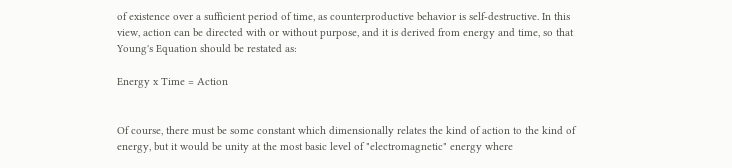of existence over a sufficient period of time, as counterproductive behavior is self-destructive. In this view, action can be directed with or without purpose, and it is derived from energy and time, so that Young's Equation should be restated as:

Energy x Time = Action


Of course, there must be some constant which dimensionally relates the kind of action to the kind of energy, but it would be unity at the most basic level of "electromagnetic" energy where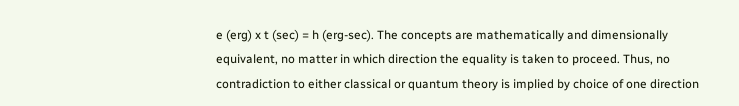e (erg) x t (sec) = h (erg-sec). The concepts are mathematically and dimensionally equivalent, no matter in which direction the equality is taken to proceed. Thus, no contradiction to either classical or quantum theory is implied by choice of one direction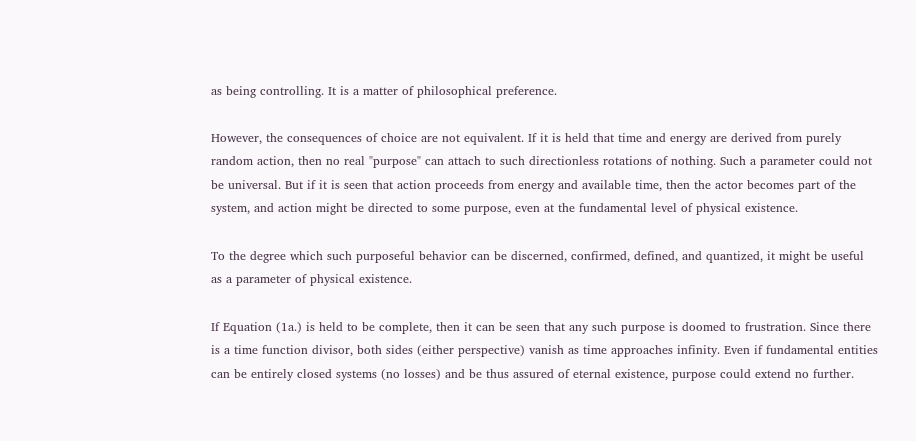as being controlling. It is a matter of philosophical preference.

However, the consequences of choice are not equivalent. If it is held that time and energy are derived from purely random action, then no real "purpose" can attach to such directionless rotations of nothing. Such a parameter could not be universal. But if it is seen that action proceeds from energy and available time, then the actor becomes part of the system, and action might be directed to some purpose, even at the fundamental level of physical existence.

To the degree which such purposeful behavior can be discerned, confirmed, defined, and quantized, it might be useful as a parameter of physical existence.

If Equation (1a.) is held to be complete, then it can be seen that any such purpose is doomed to frustration. Since there is a time function divisor, both sides (either perspective) vanish as time approaches infinity. Even if fundamental entities can be entirely closed systems (no losses) and be thus assured of eternal existence, purpose could extend no further.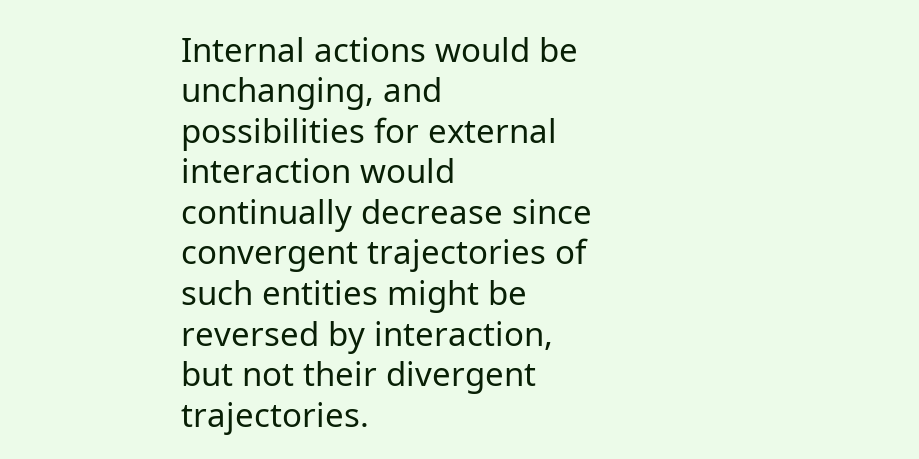Internal actions would be unchanging, and possibilities for external interaction would continually decrease since convergent trajectories of such entities might be reversed by interaction, but not their divergent trajectories.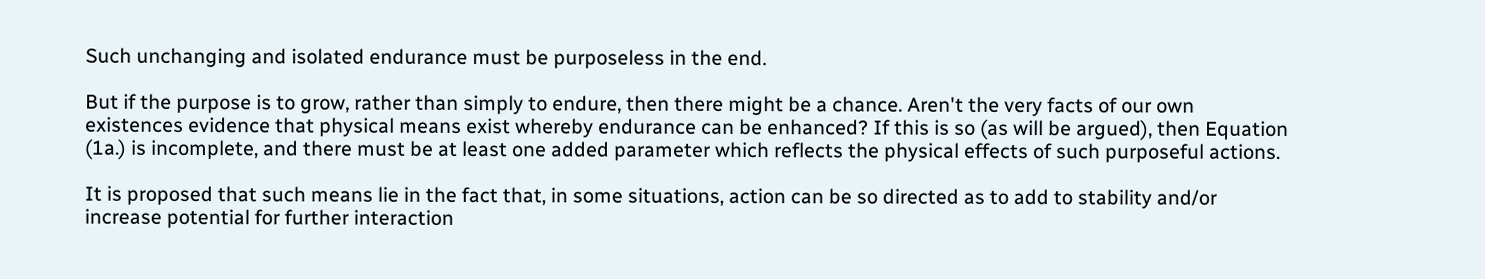Such unchanging and isolated endurance must be purposeless in the end.

But if the purpose is to grow, rather than simply to endure, then there might be a chance. Aren't the very facts of our own existences evidence that physical means exist whereby endurance can be enhanced? If this is so (as will be argued), then Equation (1a.) is incomplete, and there must be at least one added parameter which reflects the physical effects of such purposeful actions.

It is proposed that such means lie in the fact that, in some situations, action can be so directed as to add to stability and/or increase potential for further interaction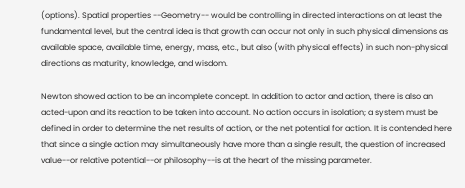(options). Spatial properties --Geometry-- would be controlling in directed interactions on at least the fundamental level, but the central idea is that growth can occur not only in such physical dimensions as available space, available time, energy, mass, etc., but also (with physical effects) in such non-physical directions as maturity, knowledge, and wisdom.

Newton showed action to be an incomplete concept. In addition to actor and action, there is also an acted-upon and its reaction to be taken into account. No action occurs in isolation; a system must be defined in order to determine the net results of action, or the net potential for action. It is contended here that since a single action may simultaneously have more than a single result, the question of increased value--or relative potential--or philosophy--is at the heart of the missing parameter.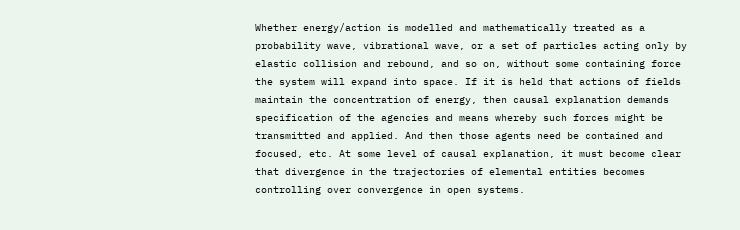Whether energy/action is modelled and mathematically treated as a probability wave, vibrational wave, or a set of particles acting only by elastic collision and rebound, and so on, without some containing force the system will expand into space. If it is held that actions of fields maintain the concentration of energy, then causal explanation demands specification of the agencies and means whereby such forces might be transmitted and applied. And then those agents need be contained and focused, etc. At some level of causal explanation, it must become clear that divergence in the trajectories of elemental entities becomes controlling over convergence in open systems.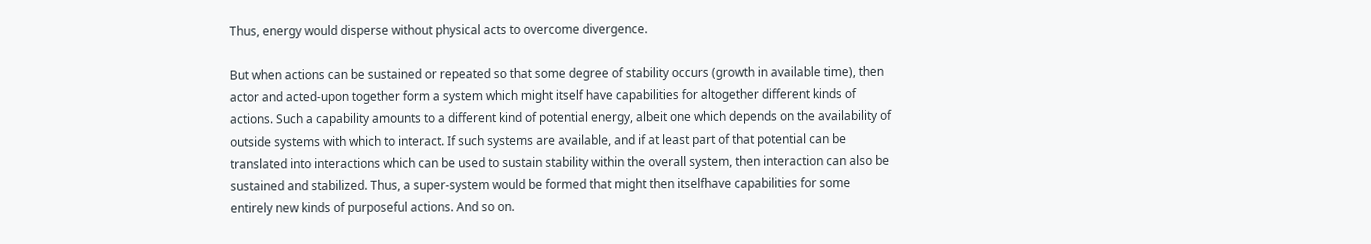Thus, energy would disperse without physical acts to overcome divergence.

But when actions can be sustained or repeated so that some degree of stability occurs (growth in available time), then actor and acted-upon together form a system which might itself have capabilities for altogether different kinds of actions. Such a capability amounts to a different kind of potential energy, albeit one which depends on the availability of outside systems with which to interact. If such systems are available, and if at least part of that potential can be translated into interactions which can be used to sustain stability within the overall system, then interaction can also be sustained and stabilized. Thus, a super-system would be formed that might then itselfhave capabilities for some entirely new kinds of purposeful actions. And so on.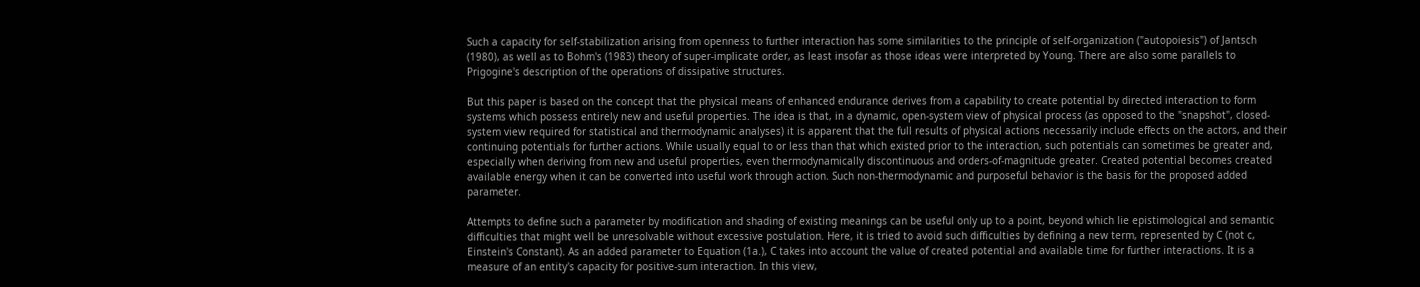Such a capacity for self-stabilization arising from openness to further interaction has some similarities to the principle of self-organization ("autopoiesis") of Jantsch (1980), as well as to Bohm's (1983) theory of super-implicate order, as least insofar as those ideas were interpreted by Young. There are also some parallels to Prigogine's description of the operations of dissipative structures.

But this paper is based on the concept that the physical means of enhanced endurance derives from a capability to create potential by directed interaction to form systems which possess entirely new and useful properties. The idea is that, in a dynamic, open-system view of physical process (as opposed to the "snapshot", closed-system view required for statistical and thermodynamic analyses) it is apparent that the full results of physical actions necessarily include effects on the actors, and their continuing potentials for further actions. While usually equal to or less than that which existed prior to the interaction, such potentials can sometimes be greater and, especially when deriving from new and useful properties, even thermodynamically discontinuous and orders-of-magnitude greater. Created potential becomes created available energy when it can be converted into useful work through action. Such non-thermodynamic and purposeful behavior is the basis for the proposed added parameter.

Attempts to define such a parameter by modification and shading of existing meanings can be useful only up to a point, beyond which lie epistimological and semantic difficulties that might well be unresolvable without excessive postulation. Here, it is tried to avoid such difficulties by defining a new term, represented by C (not c, Einstein's Constant). As an added parameter to Equation (1a.), C takes into account the value of created potential and available time for further interactions. It is a measure of an entity's capacity for positive-sum interaction. In this view,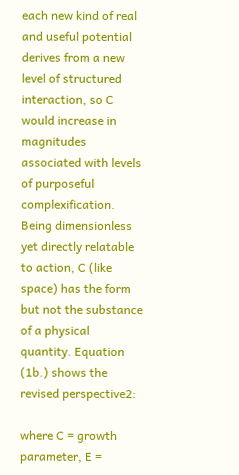each new kind of real and useful potential derives from a new level of structured interaction, so C would increase in magnitudes associated with levels of purposeful complexification. Being dimensionless yet directly relatable to action, C (like space) has the form but not the substance of a physical quantity. Equation (1b.) shows the revised perspective2:

where C = growth parameter, E =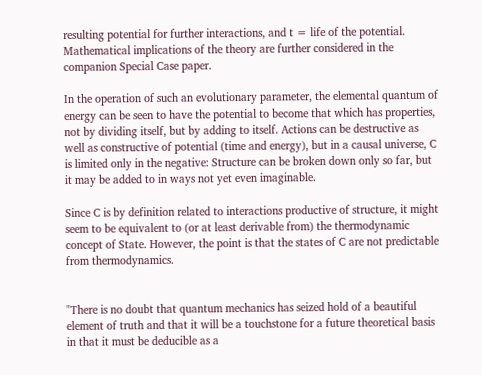resulting potential for further interactions, and t = life of the potential. Mathematical implications of the theory are further considered in the companion Special Case paper.

In the operation of such an evolutionary parameter, the elemental quantum of energy can be seen to have the potential to become that which has properties, not by dividing itself, but by adding to itself. Actions can be destructive as well as constructive of potential (time and energy), but in a causal universe, C is limited only in the negative: Structure can be broken down only so far, but it may be added to in ways not yet even imaginable.

Since C is by definition related to interactions productive of structure, it might seem to be equivalent to (or at least derivable from) the thermodynamic concept of State. However, the point is that the states of C are not predictable from thermodynamics.


"There is no doubt that quantum mechanics has seized hold of a beautiful element of truth and that it will be a touchstone for a future theoretical basis in that it must be deducible as a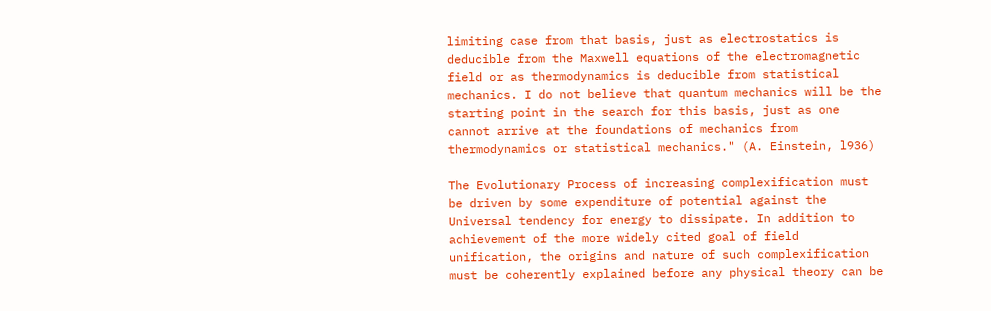limiting case from that basis, just as electrostatics is deducible from the Maxwell equations of the electromagnetic field or as thermodynamics is deducible from statistical mechanics. I do not believe that quantum mechanics will be the starting point in the search for this basis, just as one cannot arrive at the foundations of mechanics from thermodynamics or statistical mechanics." (A. Einstein, l936)

The Evolutionary Process of increasing complexification must be driven by some expenditure of potential against the Universal tendency for energy to dissipate. In addition to achievement of the more widely cited goal of field unification, the origins and nature of such complexification must be coherently explained before any physical theory can be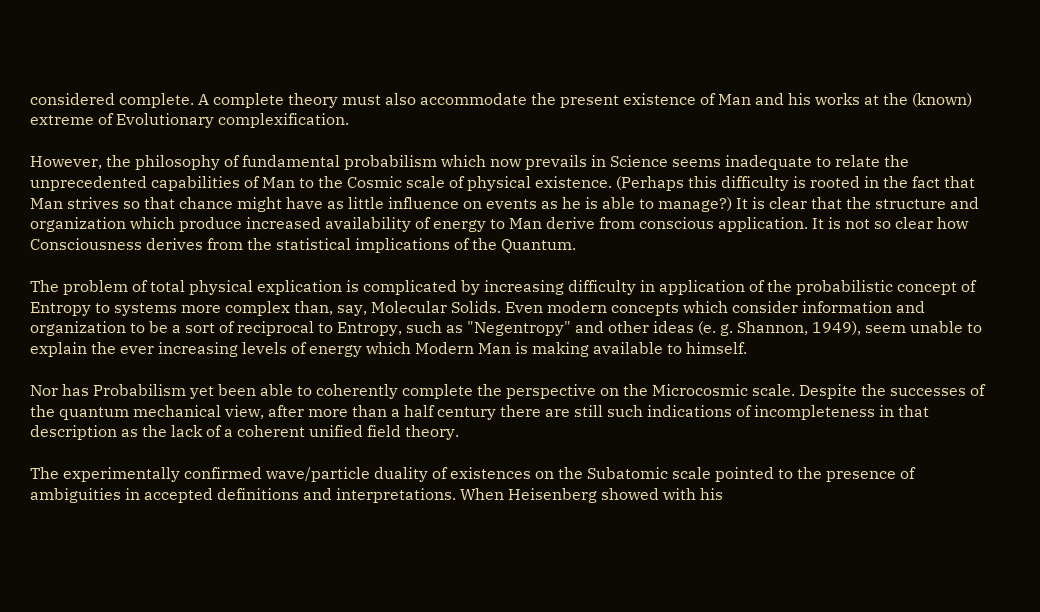considered complete. A complete theory must also accommodate the present existence of Man and his works at the (known) extreme of Evolutionary complexification.

However, the philosophy of fundamental probabilism which now prevails in Science seems inadequate to relate the unprecedented capabilities of Man to the Cosmic scale of physical existence. (Perhaps this difficulty is rooted in the fact that Man strives so that chance might have as little influence on events as he is able to manage?) It is clear that the structure and organization which produce increased availability of energy to Man derive from conscious application. It is not so clear how Consciousness derives from the statistical implications of the Quantum.

The problem of total physical explication is complicated by increasing difficulty in application of the probabilistic concept of Entropy to systems more complex than, say, Molecular Solids. Even modern concepts which consider information and organization to be a sort of reciprocal to Entropy, such as "Negentropy" and other ideas (e. g. Shannon, 1949), seem unable to explain the ever increasing levels of energy which Modern Man is making available to himself.

Nor has Probabilism yet been able to coherently complete the perspective on the Microcosmic scale. Despite the successes of the quantum mechanical view, after more than a half century there are still such indications of incompleteness in that description as the lack of a coherent unified field theory.

The experimentally confirmed wave/particle duality of existences on the Subatomic scale pointed to the presence of ambiguities in accepted definitions and interpretations. When Heisenberg showed with his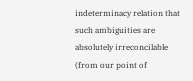indeterminacy relation that such ambiguities are absolutely irreconcilable (from our point of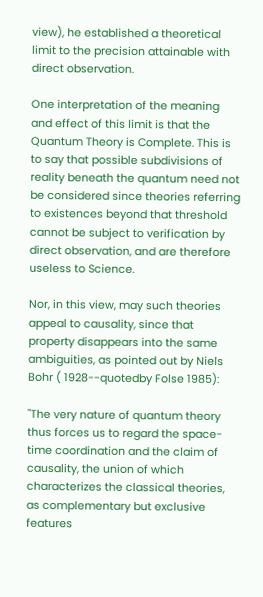view), he established a theoretical limit to the precision attainable with direct observation.

One interpretation of the meaning and effect of this limit is that the Quantum Theory is Complete. This is to say that possible subdivisions of reality beneath the quantum need not be considered since theories referring to existences beyond that threshold cannot be subject to verification by direct observation, and are therefore useless to Science.

Nor, in this view, may such theories appeal to causality, since that property disappears into the same ambiguities, as pointed out by Niels Bohr ( 1928--quotedby Folse 1985):

"The very nature of quantum theory thus forces us to regard the space-time coordination and the claim of causality, the union of which characterizes the classical theories, as complementary but exclusive features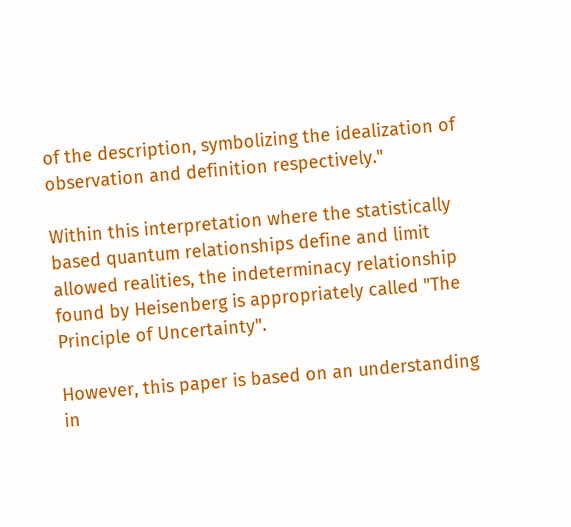of the description, symbolizing the idealization of observation and definition respectively."

Within this interpretation where the statistically based quantum relationships define and limit allowed realities, the indeterminacy relationship found by Heisenberg is appropriately called "The Principle of Uncertainty".

However, this paper is based on an understanding in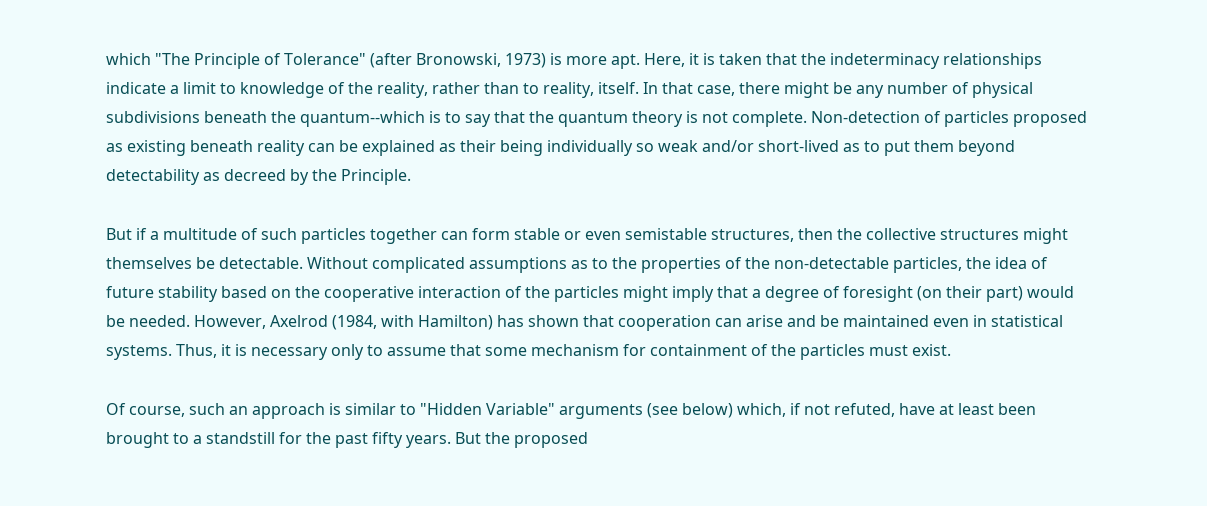which "The Principle of Tolerance" (after Bronowski, 1973) is more apt. Here, it is taken that the indeterminacy relationships indicate a limit to knowledge of the reality, rather than to reality, itself. In that case, there might be any number of physical subdivisions beneath the quantum--which is to say that the quantum theory is not complete. Non-detection of particles proposed as existing beneath reality can be explained as their being individually so weak and/or short-lived as to put them beyond detectability as decreed by the Principle.

But if a multitude of such particles together can form stable or even semistable structures, then the collective structures might themselves be detectable. Without complicated assumptions as to the properties of the non-detectable particles, the idea of future stability based on the cooperative interaction of the particles might imply that a degree of foresight (on their part) would be needed. However, Axelrod (1984, with Hamilton) has shown that cooperation can arise and be maintained even in statistical systems. Thus, it is necessary only to assume that some mechanism for containment of the particles must exist.

Of course, such an approach is similar to "Hidden Variable" arguments (see below) which, if not refuted, have at least been brought to a standstill for the past fifty years. But the proposed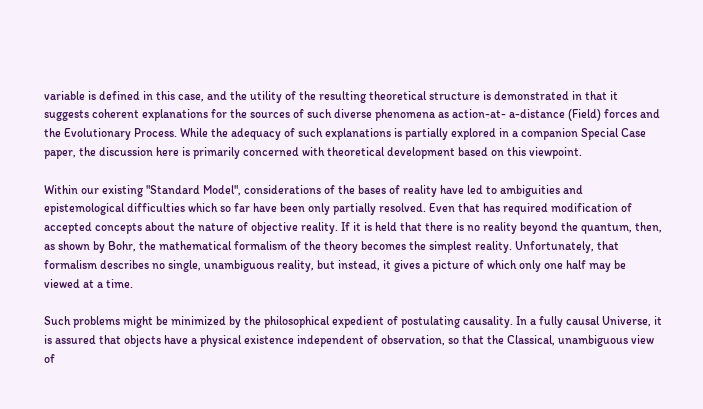variable is defined in this case, and the utility of the resulting theoretical structure is demonstrated in that it suggests coherent explanations for the sources of such diverse phenomena as action-at- a-distance (Field) forces and the Evolutionary Process. While the adequacy of such explanations is partially explored in a companion Special Case paper, the discussion here is primarily concerned with theoretical development based on this viewpoint.

Within our existing "Standard Model", considerations of the bases of reality have led to ambiguities and epistemological difficulties which so far have been only partially resolved. Even that has required modification of accepted concepts about the nature of objective reality. If it is held that there is no reality beyond the quantum, then, as shown by Bohr, the mathematical formalism of the theory becomes the simplest reality. Unfortunately, that formalism describes no single, unambiguous reality, but instead, it gives a picture of which only one half may be viewed at a time.

Such problems might be minimized by the philosophical expedient of postulating causality. In a fully causal Universe, it is assured that objects have a physical existence independent of observation, so that the Classical, unambiguous view of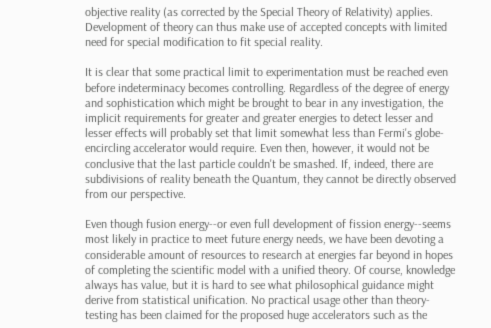objective reality (as corrected by the Special Theory of Relativity) applies. Development of theory can thus make use of accepted concepts with limited need for special modification to fit special reality.

It is clear that some practical limit to experimentation must be reached even before indeterminacy becomes controlling. Regardless of the degree of energy and sophistication which might be brought to bear in any investigation, the implicit requirements for greater and greater energies to detect lesser and lesser effects will probably set that limit somewhat less than Fermi's globe-encircling accelerator would require. Even then, however, it would not be conclusive that the last particle couldn't be smashed. If, indeed, there are subdivisions of reality beneath the Quantum, they cannot be directly observed from our perspective.

Even though fusion energy--or even full development of fission energy--seems most likely in practice to meet future energy needs, we have been devoting a considerable amount of resources to research at energies far beyond in hopes of completing the scientific model with a unified theory. Of course, knowledge always has value, but it is hard to see what philosophical guidance might derive from statistical unification. No practical usage other than theory-testing has been claimed for the proposed huge accelerators such as the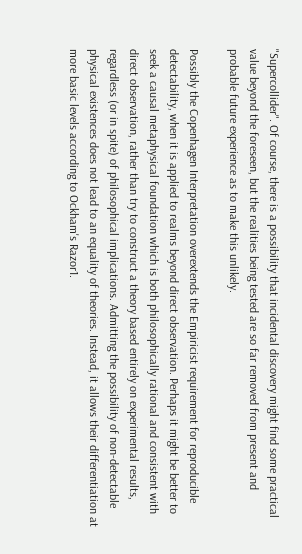"Supercollider". Of course, there is a possibility that incidental discovery might find some practical value beyond the foreseen, but the realities being tested are so far removed from present and probable future experience as to make this unlikely.

Possibly the Copenhagen Interpretation overextends the Empiricist requirement for reproducible detectability, when it is applied to realms beyond direct observation. Perhaps it might be better to seek a causal metaphysical foundation which is both philosophically rational and consistent with direct observation, rather than try to construct a theory based entirely on experimental results, regardless (or in spite) of philosophical implications. Admitting the possibility of non-detectable physical existences does not lead to an equality of theories. Instead, it allows their differentiation at more basic levels according to Ockham's Razor1.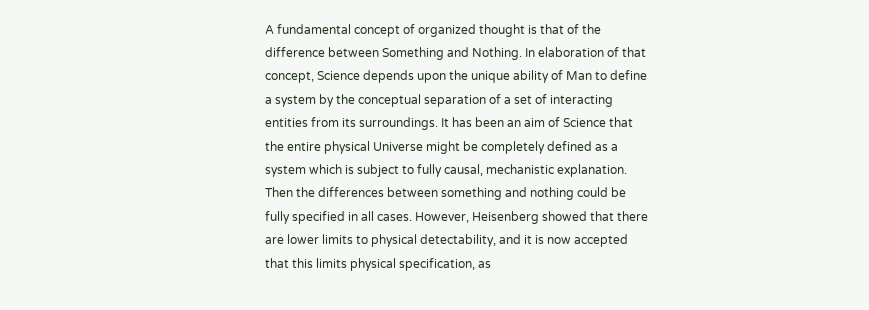A fundamental concept of organized thought is that of the difference between Something and Nothing. In elaboration of that concept, Science depends upon the unique ability of Man to define a system by the conceptual separation of a set of interacting entities from its surroundings. It has been an aim of Science that the entire physical Universe might be completely defined as a system which is subject to fully causal, mechanistic explanation. Then the differences between something and nothing could be fully specified in all cases. However, Heisenberg showed that there are lower limits to physical detectability, and it is now accepted that this limits physical specification, as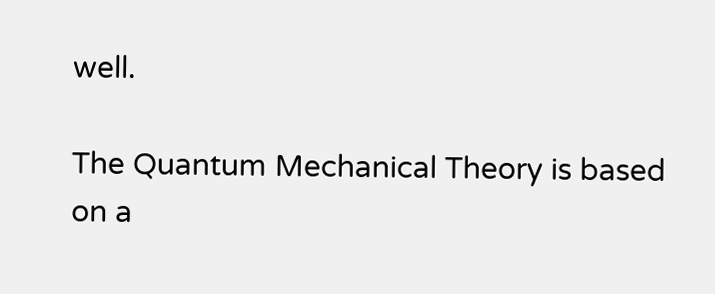well.

The Quantum Mechanical Theory is based on a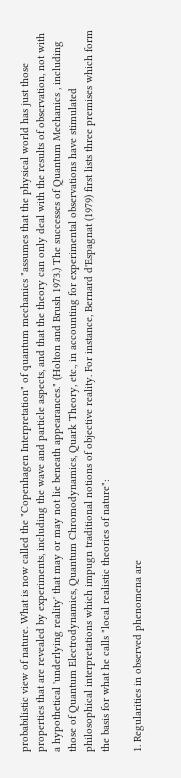probabilistic view of nature. What is now called the "Copenhagen Interpretation" of quantum mechanics "assumes that the physical world has just those properties that are revealed by experiments, including the wave and particle aspects, and that the theory can only deal with the results of observation, not with a hypothetical 'underlying reality' that may or may not lie beneath appearances." (Holton and Brush 1973.) The successes of Quantum Mechanics , including those of Quantum Electrodynamics, Quantum Chromodynamics, Quark Theory, etc., in accounting for experimental observations have stimulated philosophical interpretations which impugn traditional notions of objective reality. For instance, Bernard d'Espagnat (1979) first lists three premises which form the basis for what he calls "local realistic theories of nature":

1. Regularities in observed phenomena are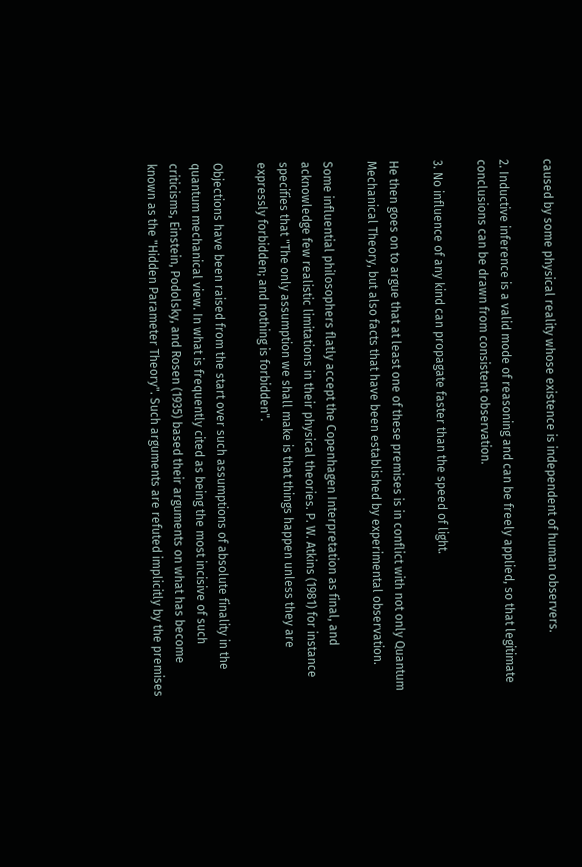caused by some physical reality whose existence is independent of human observers.

2. Inductive inference is a valid mode of reasoning and can be freely applied, so that legitimate conclusions can be drawn from consistent observation.

3. No influence of any kind can propagate faster than the speed of light.

He then goes on to argue that at least one of these premises is in conflict with not only Quantum Mechanical Theory, but also facts that have been established by experimental observation.

Some influential philosophers flatly accept the Copenhagen Interpretation as final, and acknowledge few realistic limitations in their physical theories. P. W. Atkins (1981) for instance specifies that "The only assumption we shall make is that things happen unless they are expressly forbidden; and nothing is forbidden".

Objections have been raised from the start over such assumptions of absolute finality in the quantum mechanical view. In what is frequently cited as being the most incisive of such criticisms, Einstein, Podolsky, and Rosen (1935) based their arguments on what has become known as the "Hidden Parameter Theory". Such arguments are refuted implicitly by the premises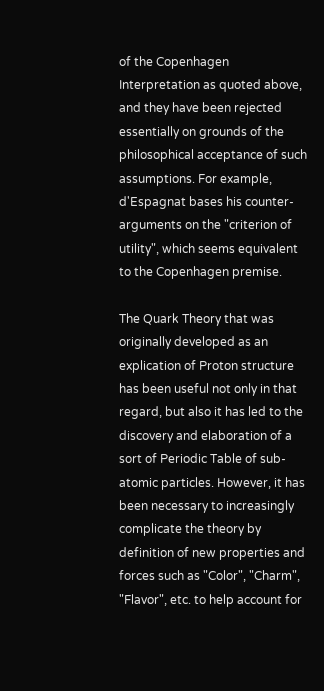of the Copenhagen Interpretation as quoted above, and they have been rejected essentially on grounds of the philosophical acceptance of such assumptions. For example, d'Espagnat bases his counter-arguments on the "criterion of utility", which seems equivalent to the Copenhagen premise.

The Quark Theory that was originally developed as an explication of Proton structure has been useful not only in that regard, but also it has led to the discovery and elaboration of a sort of Periodic Table of sub-atomic particles. However, it has been necessary to increasingly complicate the theory by definition of new properties and forces such as "Color", "Charm", "Flavor", etc. to help account for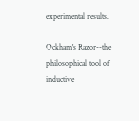experimental results.

Ockham's Razor--the philosophical tool of inductive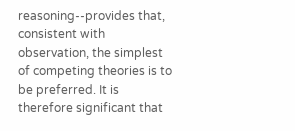reasoning--provides that, consistent with observation, the simplest of competing theories is to be preferred. It is therefore significant that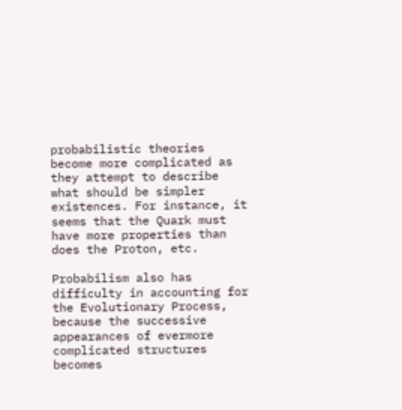probabilistic theories become more complicated as they attempt to describe what should be simpler existences. For instance, it seems that the Quark must have more properties than does the Proton, etc.

Probabilism also has difficulty in accounting for the Evolutionary Process, because the successive appearances of evermore complicated structures becomes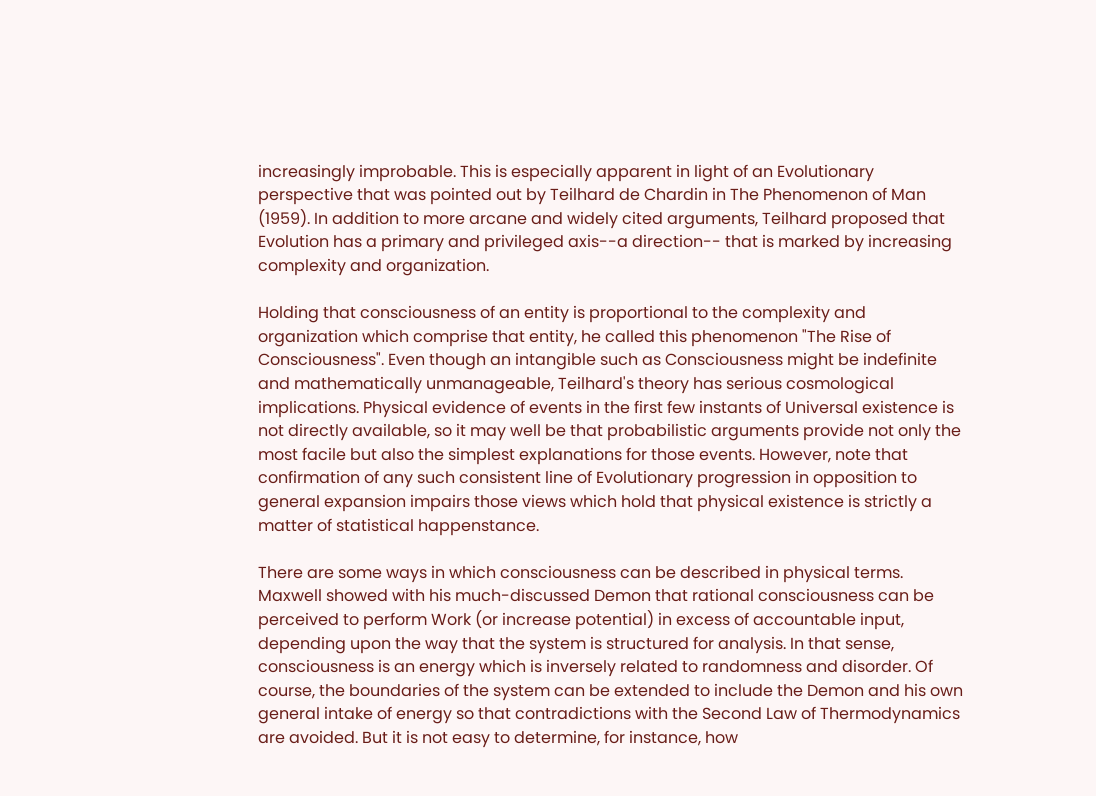increasingly improbable. This is especially apparent in light of an Evolutionary perspective that was pointed out by Teilhard de Chardin in The Phenomenon of Man (1959). In addition to more arcane and widely cited arguments, Teilhard proposed that Evolution has a primary and privileged axis--a direction-- that is marked by increasing complexity and organization.

Holding that consciousness of an entity is proportional to the complexity and organization which comprise that entity, he called this phenomenon "The Rise of Consciousness". Even though an intangible such as Consciousness might be indefinite and mathematically unmanageable, Teilhard's theory has serious cosmological implications. Physical evidence of events in the first few instants of Universal existence is not directly available, so it may well be that probabilistic arguments provide not only the most facile but also the simplest explanations for those events. However, note that confirmation of any such consistent line of Evolutionary progression in opposition to general expansion impairs those views which hold that physical existence is strictly a matter of statistical happenstance.

There are some ways in which consciousness can be described in physical terms. Maxwell showed with his much-discussed Demon that rational consciousness can be perceived to perform Work (or increase potential) in excess of accountable input, depending upon the way that the system is structured for analysis. In that sense, consciousness is an energy which is inversely related to randomness and disorder. Of course, the boundaries of the system can be extended to include the Demon and his own general intake of energy so that contradictions with the Second Law of Thermodynamics are avoided. But it is not easy to determine, for instance, how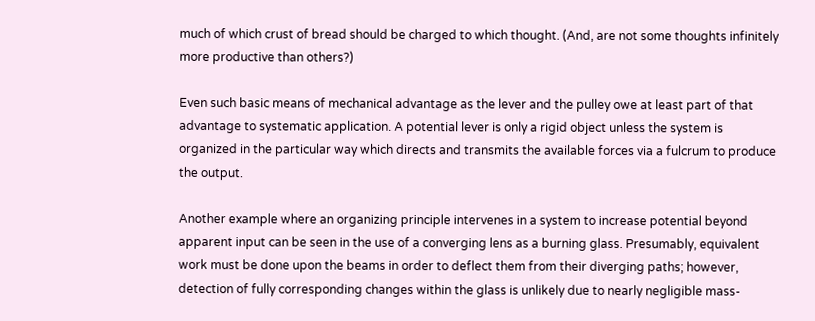much of which crust of bread should be charged to which thought. (And, are not some thoughts infinitely more productive than others?)

Even such basic means of mechanical advantage as the lever and the pulley owe at least part of that advantage to systematic application. A potential lever is only a rigid object unless the system is organized in the particular way which directs and transmits the available forces via a fulcrum to produce the output.

Another example where an organizing principle intervenes in a system to increase potential beyond apparent input can be seen in the use of a converging lens as a burning glass. Presumably, equivalent work must be done upon the beams in order to deflect them from their diverging paths; however, detection of fully corresponding changes within the glass is unlikely due to nearly negligible mass-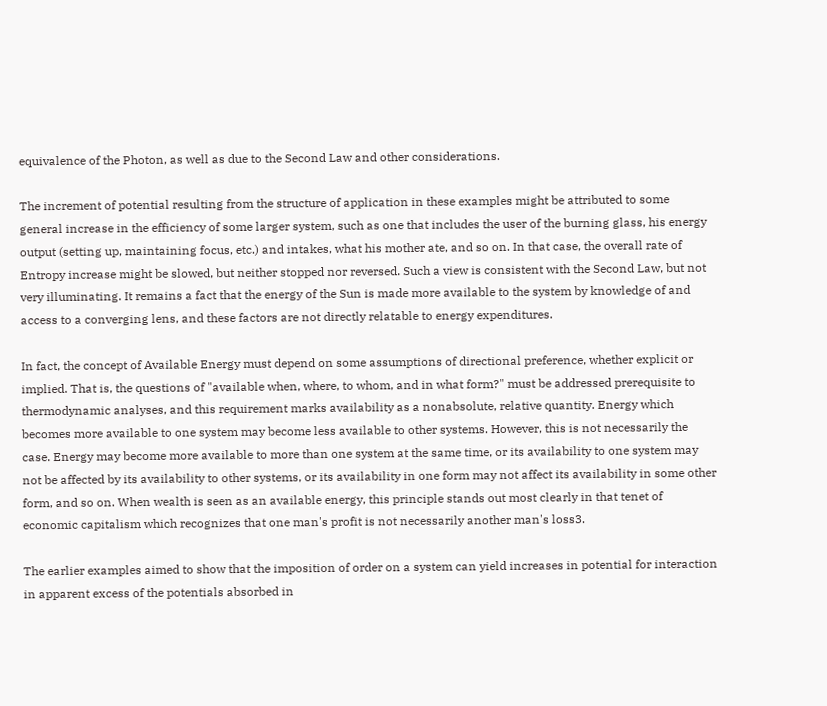equivalence of the Photon, as well as due to the Second Law and other considerations.

The increment of potential resulting from the structure of application in these examples might be attributed to some general increase in the efficiency of some larger system, such as one that includes the user of the burning glass, his energy output (setting up, maintaining focus, etc.) and intakes, what his mother ate, and so on. In that case, the overall rate of Entropy increase might be slowed, but neither stopped nor reversed. Such a view is consistent with the Second Law, but not very illuminating. It remains a fact that the energy of the Sun is made more available to the system by knowledge of and access to a converging lens, and these factors are not directly relatable to energy expenditures.

In fact, the concept of Available Energy must depend on some assumptions of directional preference, whether explicit or implied. That is, the questions of "available when, where, to whom, and in what form?" must be addressed prerequisite to thermodynamic analyses, and this requirement marks availability as a nonabsolute, relative quantity. Energy which becomes more available to one system may become less available to other systems. However, this is not necessarily the case. Energy may become more available to more than one system at the same time, or its availability to one system may not be affected by its availability to other systems, or its availability in one form may not affect its availability in some other form, and so on. When wealth is seen as an available energy, this principle stands out most clearly in that tenet of economic capitalism which recognizes that one man's profit is not necessarily another man's loss3.

The earlier examples aimed to show that the imposition of order on a system can yield increases in potential for interaction in apparent excess of the potentials absorbed in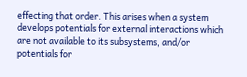effecting that order. This arises when a system develops potentials for external interactions which are not available to its subsystems, and/or potentials for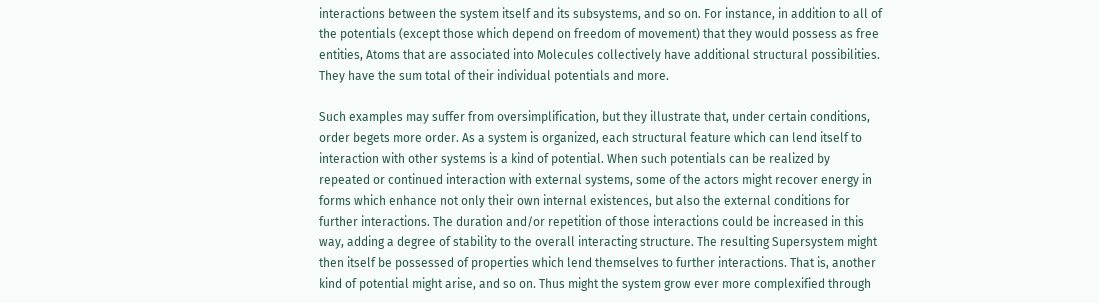interactions between the system itself and its subsystems, and so on. For instance, in addition to all of the potentials (except those which depend on freedom of movement) that they would possess as free entities, Atoms that are associated into Molecules collectively have additional structural possibilities. They have the sum total of their individual potentials and more.

Such examples may suffer from oversimplification, but they illustrate that, under certain conditions, order begets more order. As a system is organized, each structural feature which can lend itself to interaction with other systems is a kind of potential. When such potentials can be realized by repeated or continued interaction with external systems, some of the actors might recover energy in forms which enhance not only their own internal existences, but also the external conditions for further interactions. The duration and/or repetition of those interactions could be increased in this way, adding a degree of stability to the overall interacting structure. The resulting Supersystem might then itself be possessed of properties which lend themselves to further interactions. That is, another kind of potential might arise, and so on. Thus might the system grow ever more complexified through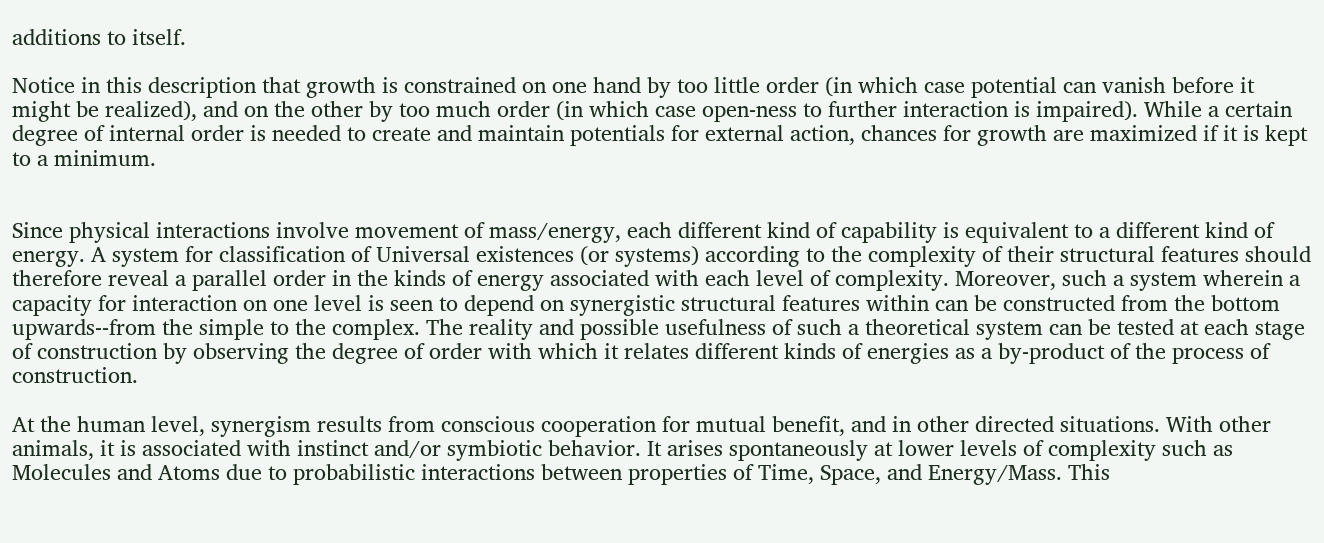additions to itself.

Notice in this description that growth is constrained on one hand by too little order (in which case potential can vanish before it might be realized), and on the other by too much order (in which case open-ness to further interaction is impaired). While a certain degree of internal order is needed to create and maintain potentials for external action, chances for growth are maximized if it is kept to a minimum.


Since physical interactions involve movement of mass/energy, each different kind of capability is equivalent to a different kind of energy. A system for classification of Universal existences (or systems) according to the complexity of their structural features should therefore reveal a parallel order in the kinds of energy associated with each level of complexity. Moreover, such a system wherein a capacity for interaction on one level is seen to depend on synergistic structural features within can be constructed from the bottom upwards--from the simple to the complex. The reality and possible usefulness of such a theoretical system can be tested at each stage of construction by observing the degree of order with which it relates different kinds of energies as a by-product of the process of construction.

At the human level, synergism results from conscious cooperation for mutual benefit, and in other directed situations. With other animals, it is associated with instinct and/or symbiotic behavior. It arises spontaneously at lower levels of complexity such as Molecules and Atoms due to probabilistic interactions between properties of Time, Space, and Energy/Mass. This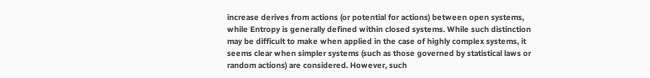increase derives from actions (or potential for actions) between open systems, while Entropy is generally defined within closed systems. While such distinction may be difficult to make when applied in the case of highly complex systems, it seems clear when simpler systems (such as those governed by statistical laws or random actions) are considered. However, such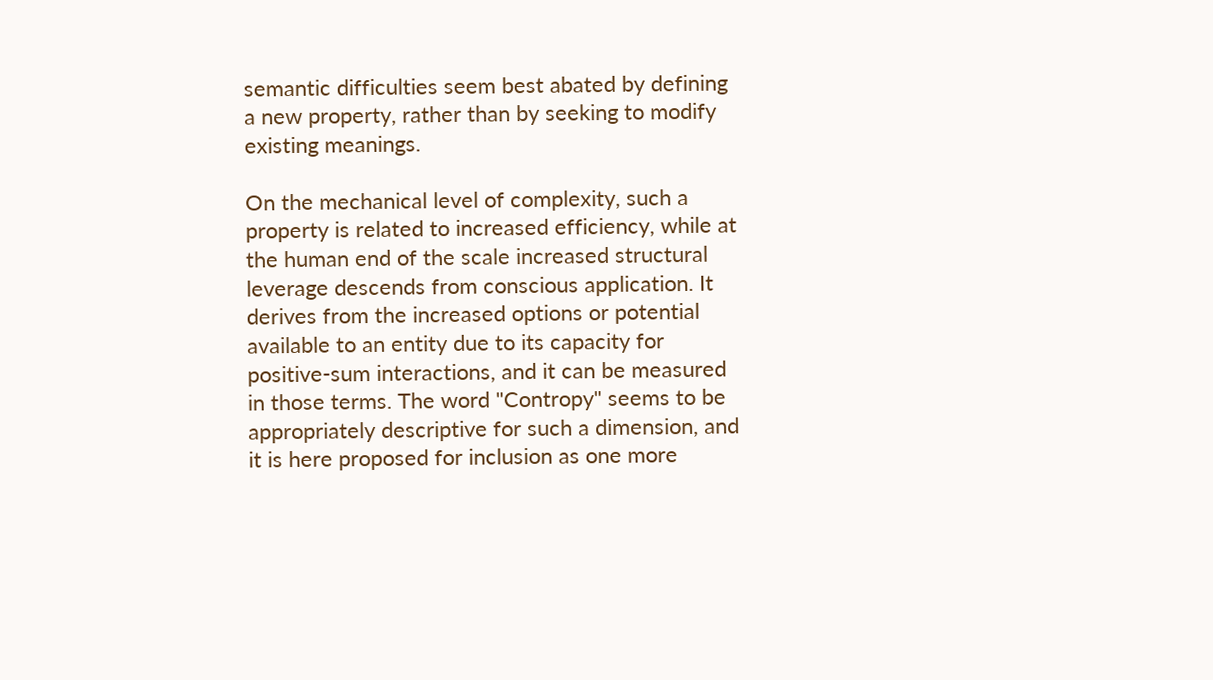semantic difficulties seem best abated by defining a new property, rather than by seeking to modify existing meanings.

On the mechanical level of complexity, such a property is related to increased efficiency, while at the human end of the scale increased structural leverage descends from conscious application. It derives from the increased options or potential available to an entity due to its capacity for positive-sum interactions, and it can be measured in those terms. The word "Contropy" seems to be appropriately descriptive for such a dimension, and it is here proposed for inclusion as one more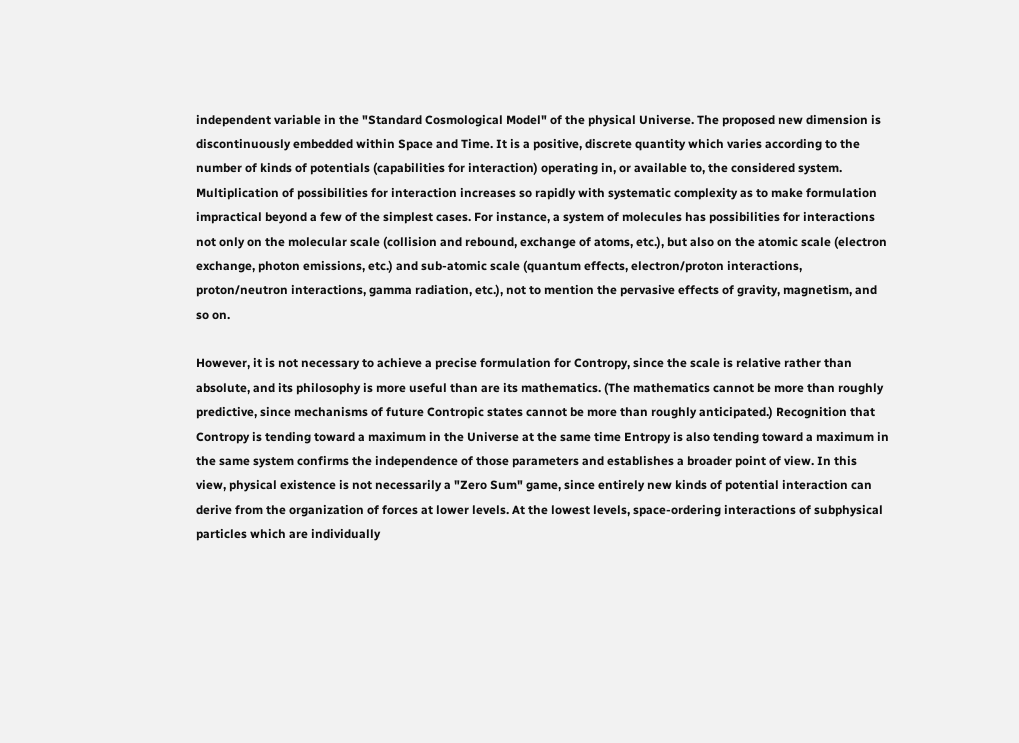independent variable in the "Standard Cosmological Model" of the physical Universe. The proposed new dimension is discontinuously embedded within Space and Time. It is a positive, discrete quantity which varies according to the number of kinds of potentials (capabilities for interaction) operating in, or available to, the considered system. Multiplication of possibilities for interaction increases so rapidly with systematic complexity as to make formulation impractical beyond a few of the simplest cases. For instance, a system of molecules has possibilities for interactions not only on the molecular scale (collision and rebound, exchange of atoms, etc.), but also on the atomic scale (electron exchange, photon emissions, etc.) and sub-atomic scale (quantum effects, electron/proton interactions, proton/neutron interactions, gamma radiation, etc.), not to mention the pervasive effects of gravity, magnetism, and so on.

However, it is not necessary to achieve a precise formulation for Contropy, since the scale is relative rather than absolute, and its philosophy is more useful than are its mathematics. (The mathematics cannot be more than roughly predictive, since mechanisms of future Contropic states cannot be more than roughly anticipated.) Recognition that Contropy is tending toward a maximum in the Universe at the same time Entropy is also tending toward a maximum in the same system confirms the independence of those parameters and establishes a broader point of view. In this view, physical existence is not necessarily a "Zero Sum" game, since entirely new kinds of potential interaction can derive from the organization of forces at lower levels. At the lowest levels, space-ordering interactions of subphysical particles which are individually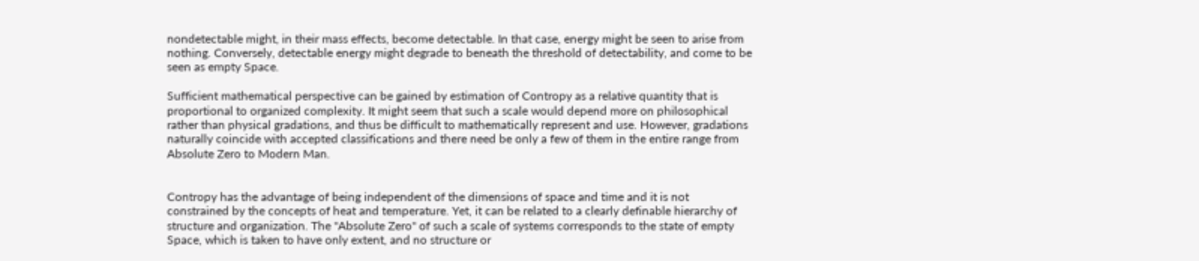nondetectable might, in their mass effects, become detectable. In that case, energy might be seen to arise from nothing. Conversely, detectable energy might degrade to beneath the threshold of detectability, and come to be seen as empty Space.

Sufficient mathematical perspective can be gained by estimation of Contropy as a relative quantity that is proportional to organized complexity. It might seem that such a scale would depend more on philosophical rather than physical gradations, and thus be difficult to mathematically represent and use. However, gradations naturally coincide with accepted classifications and there need be only a few of them in the entire range from Absolute Zero to Modern Man.


Contropy has the advantage of being independent of the dimensions of space and time and it is not constrained by the concepts of heat and temperature. Yet, it can be related to a clearly definable hierarchy of structure and organization. The "Absolute Zero" of such a scale of systems corresponds to the state of empty Space, which is taken to have only extent, and no structure or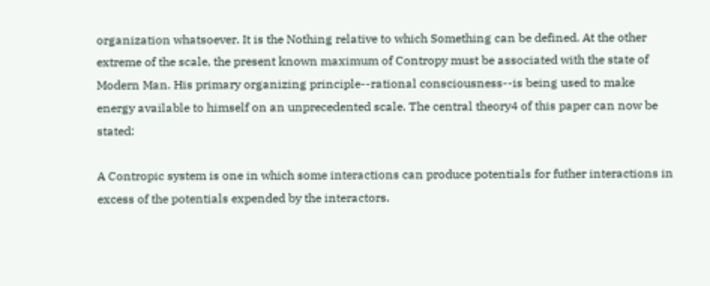organization whatsoever. It is the Nothing relative to which Something can be defined. At the other extreme of the scale, the present known maximum of Contropy must be associated with the state of Modern Man. His primary organizing principle--rational consciousness--is being used to make energy available to himself on an unprecedented scale. The central theory4 of this paper can now be stated:

A Contropic system is one in which some interactions can produce potentials for futher interactions in excess of the potentials expended by the interactors.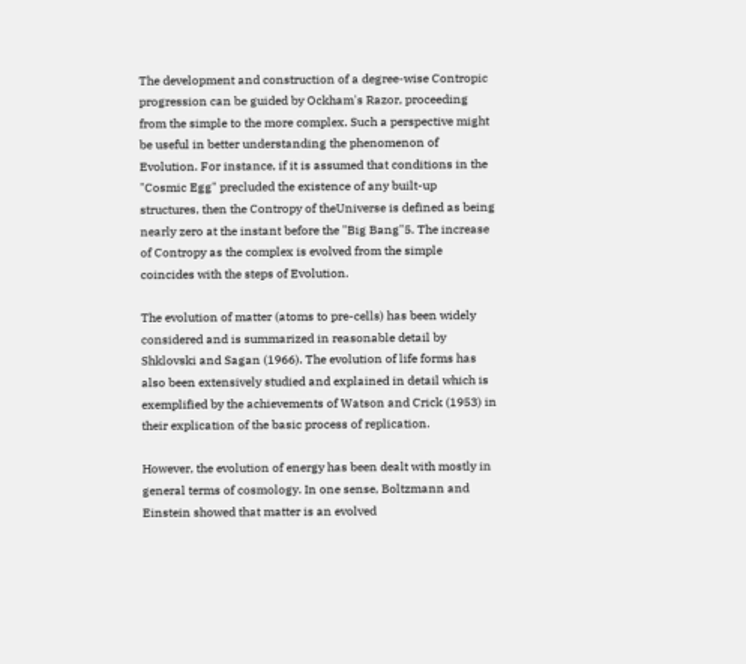The development and construction of a degree-wise Contropic progression can be guided by Ockham's Razor, proceeding from the simple to the more complex. Such a perspective might be useful in better understanding the phenomenon of Evolution. For instance, if it is assumed that conditions in the "Cosmic Egg" precluded the existence of any built-up structures, then the Contropy of theUniverse is defined as being nearly zero at the instant before the "Big Bang"5. The increase of Contropy as the complex is evolved from the simple coincides with the steps of Evolution.

The evolution of matter (atoms to pre-cells) has been widely considered and is summarized in reasonable detail by Shklovski and Sagan (1966). The evolution of life forms has also been extensively studied and explained in detail which is exemplified by the achievements of Watson and Crick (1953) in their explication of the basic process of replication.

However, the evolution of energy has been dealt with mostly in general terms of cosmology. In one sense, Boltzmann and Einstein showed that matter is an evolved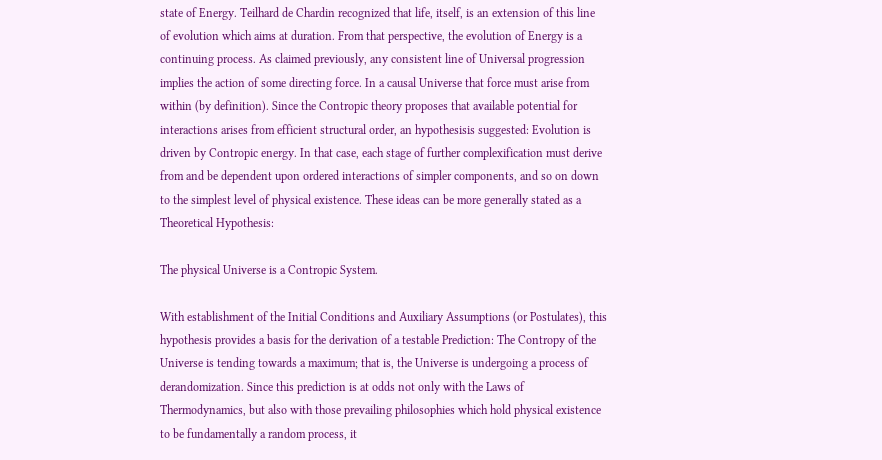state of Energy. Teilhard de Chardin recognized that life, itself, is an extension of this line of evolution which aims at duration. From that perspective, the evolution of Energy is a continuing process. As claimed previously, any consistent line of Universal progression implies the action of some directing force. In a causal Universe that force must arise from within (by definition). Since the Contropic theory proposes that available potential for interactions arises from efficient structural order, an hypothesisis suggested: Evolution is driven by Contropic energy. In that case, each stage of further complexification must derive from and be dependent upon ordered interactions of simpler components, and so on down to the simplest level of physical existence. These ideas can be more generally stated as a Theoretical Hypothesis:

The physical Universe is a Contropic System.

With establishment of the Initial Conditions and Auxiliary Assumptions (or Postulates), this hypothesis provides a basis for the derivation of a testable Prediction: The Contropy of the Universe is tending towards a maximum; that is, the Universe is undergoing a process of derandomization. Since this prediction is at odds not only with the Laws of Thermodynamics, but also with those prevailing philosophies which hold physical existence to be fundamentally a random process, it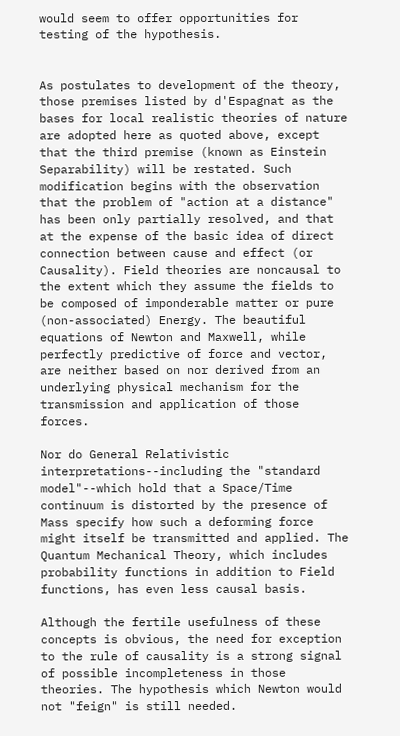would seem to offer opportunities for testing of the hypothesis.


As postulates to development of the theory, those premises listed by d'Espagnat as the bases for local realistic theories of nature are adopted here as quoted above, except that the third premise (known as Einstein Separability) will be restated. Such modification begins with the observation that the problem of "action at a distance" has been only partially resolved, and that at the expense of the basic idea of direct connection between cause and effect (or Causality). Field theories are noncausal to the extent which they assume the fields to be composed of imponderable matter or pure (non-associated) Energy. The beautiful equations of Newton and Maxwell, while perfectly predictive of force and vector, are neither based on nor derived from an underlying physical mechanism for the transmission and application of those forces.

Nor do General Relativistic interpretations--including the "standard model"--which hold that a Space/Time continuum is distorted by the presence of Mass specify how such a deforming force might itself be transmitted and applied. The Quantum Mechanical Theory, which includes probability functions in addition to Field functions, has even less causal basis.

Although the fertile usefulness of these concepts is obvious, the need for exception to the rule of causality is a strong signal of possible incompleteness in those theories. The hypothesis which Newton would not "feign" is still needed.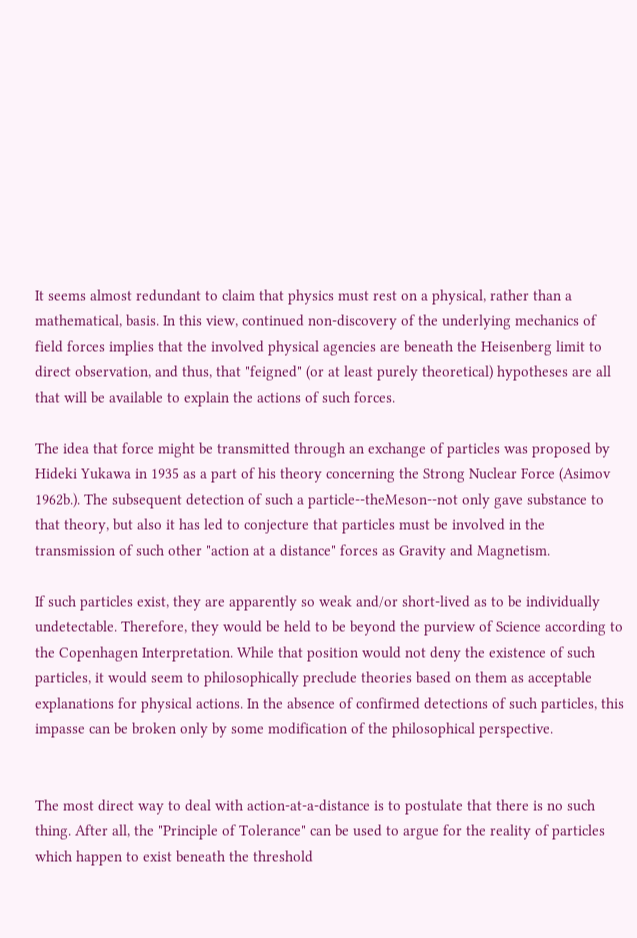It seems almost redundant to claim that physics must rest on a physical, rather than a mathematical, basis. In this view, continued non-discovery of the underlying mechanics of field forces implies that the involved physical agencies are beneath the Heisenberg limit to direct observation, and thus, that "feigned" (or at least purely theoretical) hypotheses are all that will be available to explain the actions of such forces.

The idea that force might be transmitted through an exchange of particles was proposed by Hideki Yukawa in 1935 as a part of his theory concerning the Strong Nuclear Force (Asimov 1962b.). The subsequent detection of such a particle--theMeson--not only gave substance to that theory, but also it has led to conjecture that particles must be involved in the transmission of such other "action at a distance" forces as Gravity and Magnetism.

If such particles exist, they are apparently so weak and/or short-lived as to be individually undetectable. Therefore, they would be held to be beyond the purview of Science according to the Copenhagen Interpretation. While that position would not deny the existence of such particles, it would seem to philosophically preclude theories based on them as acceptable explanations for physical actions. In the absence of confirmed detections of such particles, this impasse can be broken only by some modification of the philosophical perspective.


The most direct way to deal with action-at-a-distance is to postulate that there is no such thing. After all, the "Principle of Tolerance" can be used to argue for the reality of particles which happen to exist beneath the threshold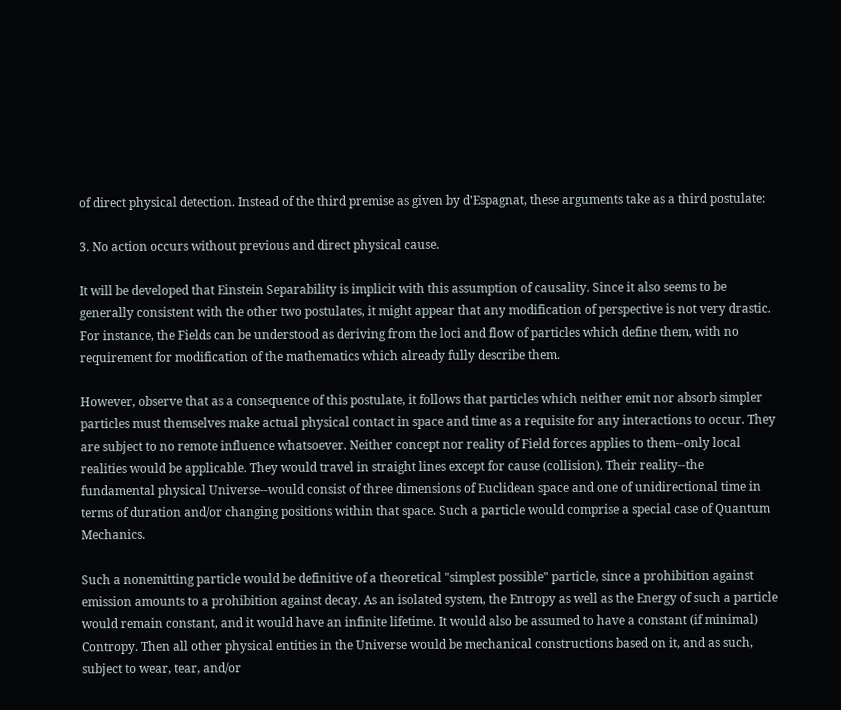of direct physical detection. Instead of the third premise as given by d'Espagnat, these arguments take as a third postulate:

3. No action occurs without previous and direct physical cause.

It will be developed that Einstein Separability is implicit with this assumption of causality. Since it also seems to be generally consistent with the other two postulates, it might appear that any modification of perspective is not very drastic. For instance, the Fields can be understood as deriving from the loci and flow of particles which define them, with no requirement for modification of the mathematics which already fully describe them.

However, observe that as a consequence of this postulate, it follows that particles which neither emit nor absorb simpler particles must themselves make actual physical contact in space and time as a requisite for any interactions to occur. They are subject to no remote influence whatsoever. Neither concept nor reality of Field forces applies to them--only local realities would be applicable. They would travel in straight lines except for cause (collision). Their reality--the fundamental physical Universe--would consist of three dimensions of Euclidean space and one of unidirectional time in terms of duration and/or changing positions within that space. Such a particle would comprise a special case of Quantum Mechanics.

Such a nonemitting particle would be definitive of a theoretical "simplest possible" particle, since a prohibition against emission amounts to a prohibition against decay. As an isolated system, the Entropy as well as the Energy of such a particle would remain constant, and it would have an infinite lifetime. It would also be assumed to have a constant (if minimal) Contropy. Then all other physical entities in the Universe would be mechanical constructions based on it, and as such, subject to wear, tear, and/or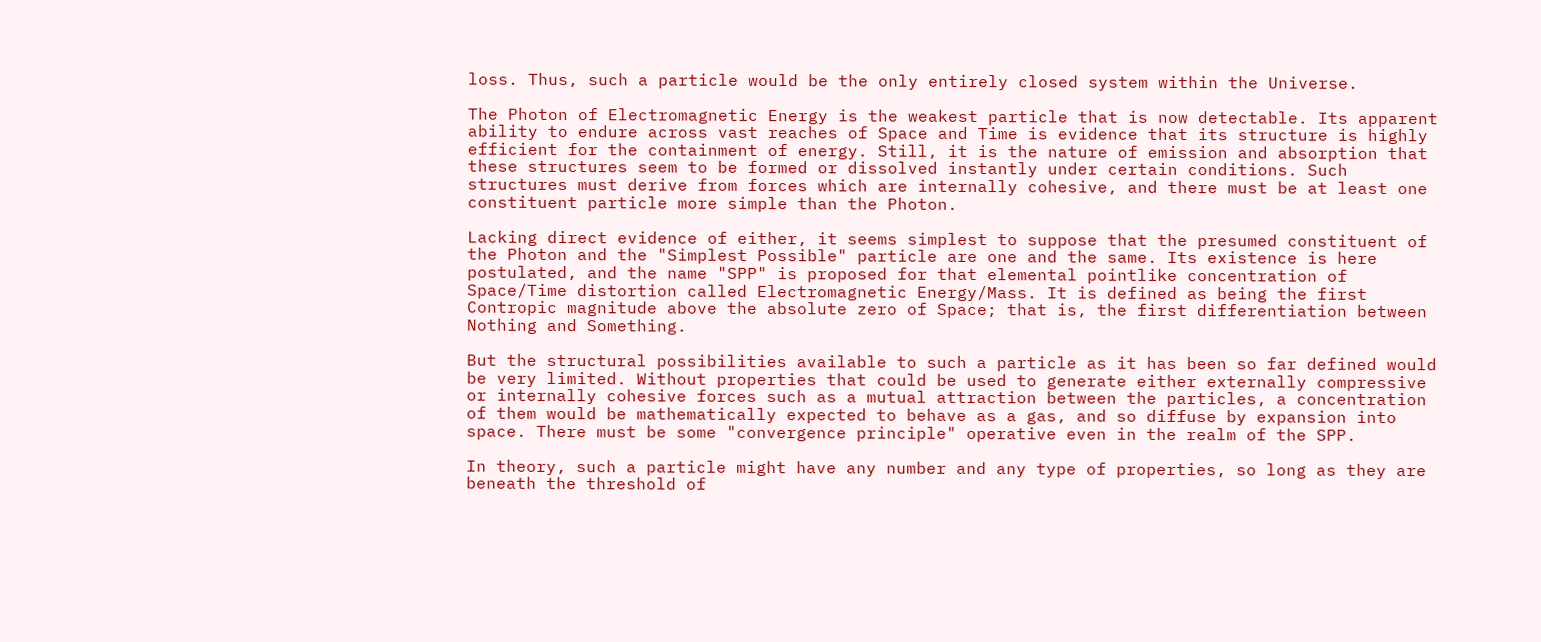loss. Thus, such a particle would be the only entirely closed system within the Universe.

The Photon of Electromagnetic Energy is the weakest particle that is now detectable. Its apparent ability to endure across vast reaches of Space and Time is evidence that its structure is highly efficient for the containment of energy. Still, it is the nature of emission and absorption that these structures seem to be formed or dissolved instantly under certain conditions. Such structures must derive from forces which are internally cohesive, and there must be at least one constituent particle more simple than the Photon.

Lacking direct evidence of either, it seems simplest to suppose that the presumed constituent of the Photon and the "Simplest Possible" particle are one and the same. Its existence is here postulated, and the name "SPP" is proposed for that elemental pointlike concentration of Space/Time distortion called Electromagnetic Energy/Mass. It is defined as being the first Contropic magnitude above the absolute zero of Space; that is, the first differentiation between Nothing and Something.

But the structural possibilities available to such a particle as it has been so far defined would be very limited. Without properties that could be used to generate either externally compressive or internally cohesive forces such as a mutual attraction between the particles, a concentration of them would be mathematically expected to behave as a gas, and so diffuse by expansion into space. There must be some "convergence principle" operative even in the realm of the SPP.

In theory, such a particle might have any number and any type of properties, so long as they are beneath the threshold of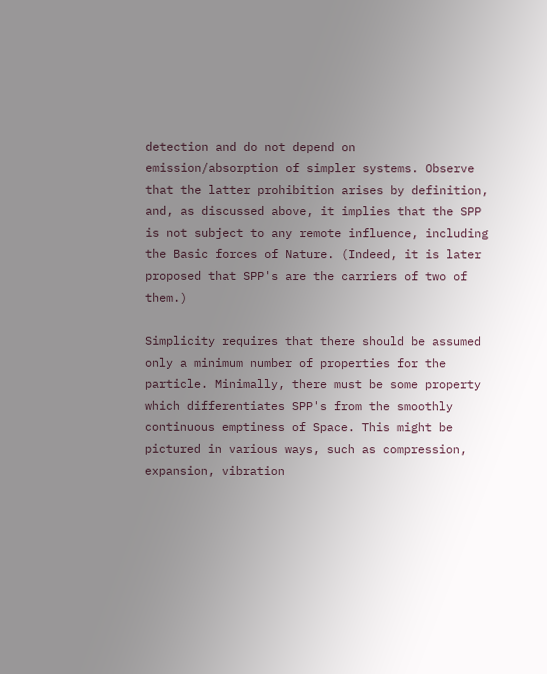detection and do not depend on emission/absorption of simpler systems. Observe that the latter prohibition arises by definition, and, as discussed above, it implies that the SPP is not subject to any remote influence, including the Basic forces of Nature. (Indeed, it is later proposed that SPP's are the carriers of two of them.)

Simplicity requires that there should be assumed only a minimum number of properties for the particle. Minimally, there must be some property which differentiates SPP's from the smoothly continuous emptiness of Space. This might be pictured in various ways, such as compression, expansion, vibration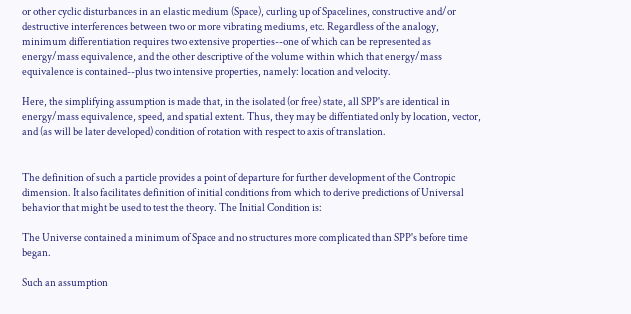or other cyclic disturbances in an elastic medium (Space), curling up of Spacelines, constructive and/or destructive interferences between two or more vibrating mediums, etc. Regardless of the analogy, minimum differentiation requires two extensive properties--one of which can be represented as energy/mass equivalence, and the other descriptive of the volume within which that energy/mass equivalence is contained--plus two intensive properties, namely: location and velocity.

Here, the simplifying assumption is made that, in the isolated (or free) state, all SPP's are identical in energy/mass equivalence, speed, and spatial extent. Thus, they may be diffentiated only by location, vector, and (as will be later developed) condition of rotation with respect to axis of translation.


The definition of such a particle provides a point of departure for further development of the Contropic dimension. It also facilitates definition of initial conditions from which to derive predictions of Universal behavior that might be used to test the theory. The Initial Condition is:

The Universe contained a minimum of Space and no structures more complicated than SPP's before time began.

Such an assumption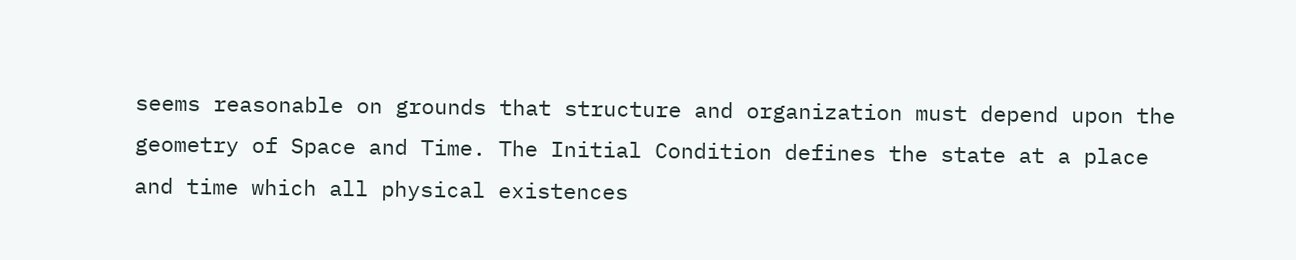seems reasonable on grounds that structure and organization must depend upon the geometry of Space and Time. The Initial Condition defines the state at a place and time which all physical existences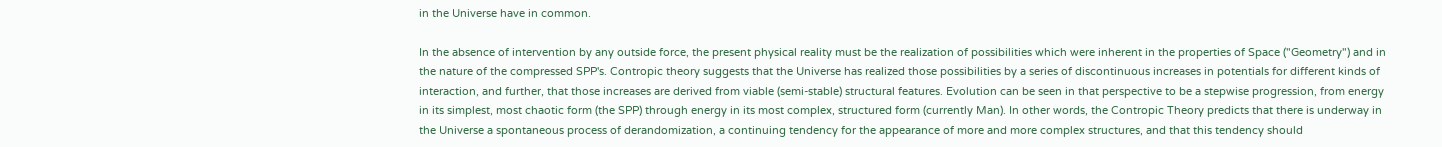in the Universe have in common.

In the absence of intervention by any outside force, the present physical reality must be the realization of possibilities which were inherent in the properties of Space ("Geometry") and in the nature of the compressed SPP's. Contropic theory suggests that the Universe has realized those possibilities by a series of discontinuous increases in potentials for different kinds of interaction, and further, that those increases are derived from viable (semi-stable) structural features. Evolution can be seen in that perspective to be a stepwise progression, from energy in its simplest, most chaotic form (the SPP) through energy in its most complex, structured form (currently Man). In other words, the Contropic Theory predicts that there is underway in the Universe a spontaneous process of derandomization, a continuing tendency for the appearance of more and more complex structures, and that this tendency should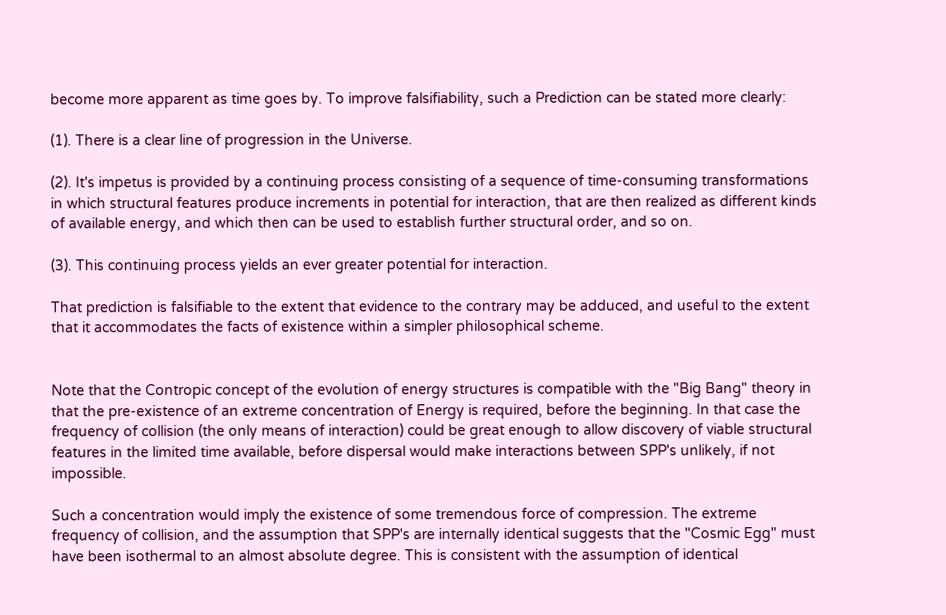become more apparent as time goes by. To improve falsifiability, such a Prediction can be stated more clearly:

(1). There is a clear line of progression in the Universe.

(2). It's impetus is provided by a continuing process consisting of a sequence of time-consuming transformations in which structural features produce increments in potential for interaction, that are then realized as different kinds of available energy, and which then can be used to establish further structural order, and so on.

(3). This continuing process yields an ever greater potential for interaction.

That prediction is falsifiable to the extent that evidence to the contrary may be adduced, and useful to the extent that it accommodates the facts of existence within a simpler philosophical scheme.


Note that the Contropic concept of the evolution of energy structures is compatible with the "Big Bang" theory in that the pre-existence of an extreme concentration of Energy is required, before the beginning. In that case the frequency of collision (the only means of interaction) could be great enough to allow discovery of viable structural features in the limited time available, before dispersal would make interactions between SPP's unlikely, if not impossible.

Such a concentration would imply the existence of some tremendous force of compression. The extreme frequency of collision, and the assumption that SPP's are internally identical suggests that the "Cosmic Egg" must have been isothermal to an almost absolute degree. This is consistent with the assumption of identical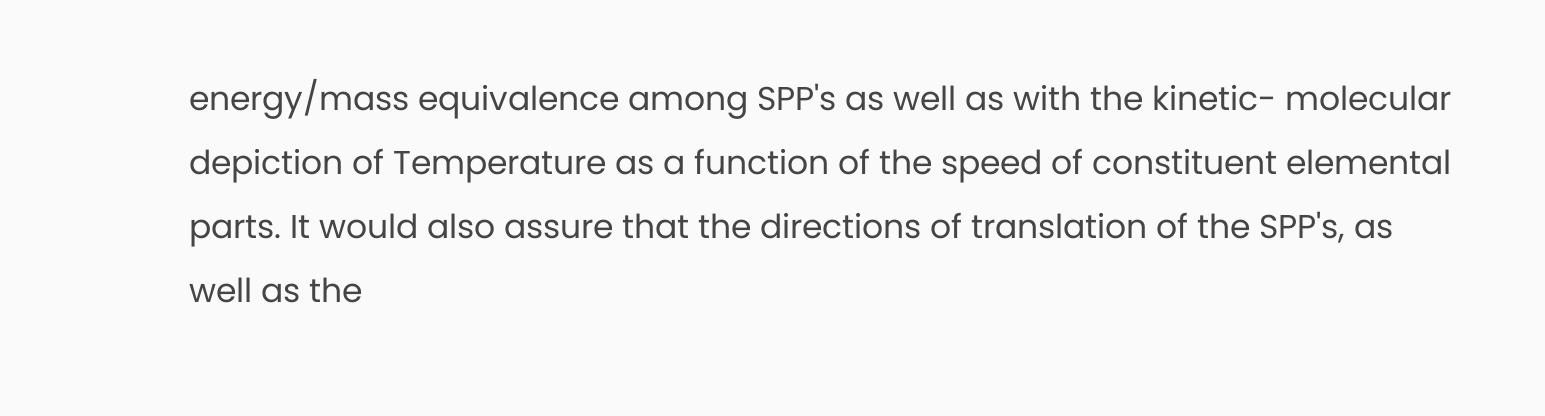energy/mass equivalence among SPP's as well as with the kinetic- molecular depiction of Temperature as a function of the speed of constituent elemental parts. It would also assure that the directions of translation of the SPP's, as well as the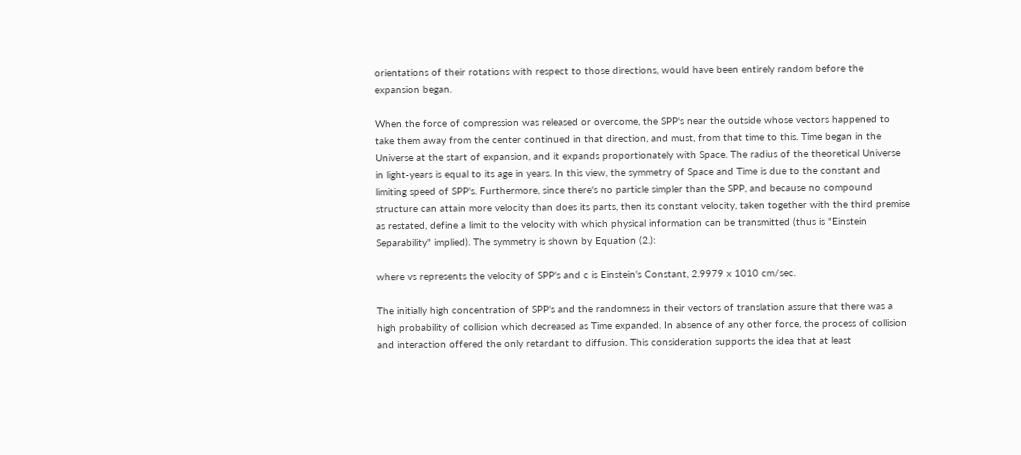orientations of their rotations with respect to those directions, would have been entirely random before the expansion began.

When the force of compression was released or overcome, the SPP's near the outside whose vectors happened to take them away from the center continued in that direction, and must, from that time to this. Time began in the Universe at the start of expansion, and it expands proportionately with Space. The radius of the theoretical Universe in light-years is equal to its age in years. In this view, the symmetry of Space and Time is due to the constant and limiting speed of SPP's. Furthermore, since there's no particle simpler than the SPP, and because no compound structure can attain more velocity than does its parts, then its constant velocity, taken together with the third premise as restated, define a limit to the velocity with which physical information can be transmitted (thus is "Einstein Separability" implied). The symmetry is shown by Equation (2.):

where vs represents the velocity of SPP's and c is Einstein's Constant, 2.9979 x 1010 cm/sec.

The initially high concentration of SPP's and the randomness in their vectors of translation assure that there was a high probability of collision which decreased as Time expanded. In absence of any other force, the process of collision and interaction offered the only retardant to diffusion. This consideration supports the idea that at least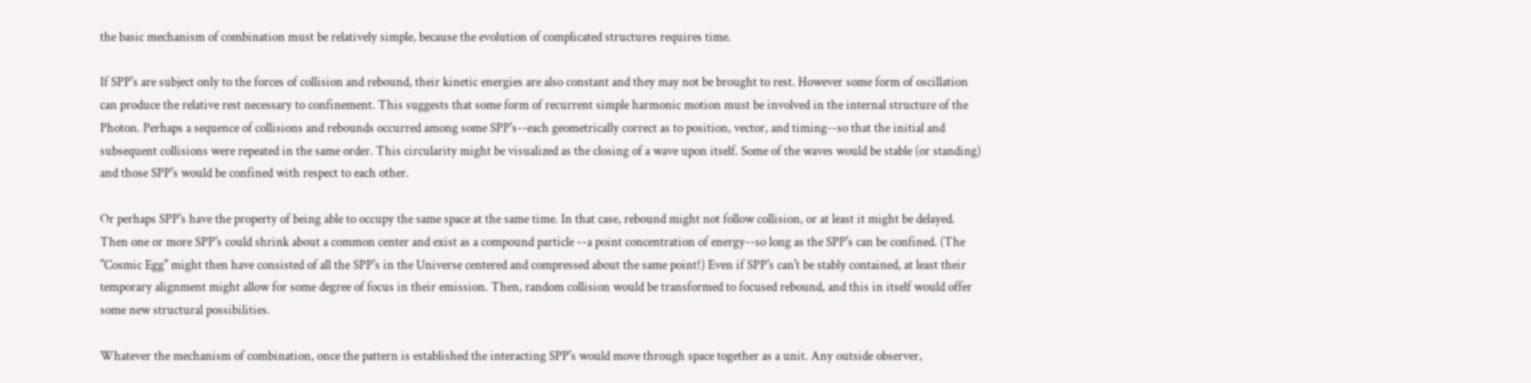the basic mechanism of combination must be relatively simple, because the evolution of complicated structures requires time.

If SPP's are subject only to the forces of collision and rebound, their kinetic energies are also constant and they may not be brought to rest. However some form of oscillation can produce the relative rest necessary to confinement. This suggests that some form of recurrent simple harmonic motion must be involved in the internal structure of the Photon. Perhaps a sequence of collisions and rebounds occurred among some SPP's--each geometrically correct as to position, vector, and timing--so that the initial and subsequent collisions were repeated in the same order. This circularity might be visualized as the closing of a wave upon itself. Some of the waves would be stable (or standing) and those SPP's would be confined with respect to each other.

Or perhaps SPP's have the property of being able to occupy the same space at the same time. In that case, rebound might not follow collision, or at least it might be delayed. Then one or more SPP's could shrink about a common center and exist as a compound particle --a point concentration of energy--so long as the SPP's can be confined. (The "Cosmic Egg" might then have consisted of all the SPP's in the Universe centered and compressed about the same point!) Even if SPP's can't be stably contained, at least their temporary alignment might allow for some degree of focus in their emission. Then, random collision would be transformed to focused rebound, and this in itself would offer some new structural possibilities.

Whatever the mechanism of combination, once the pattern is established the interacting SPP's would move through space together as a unit. Any outside observer,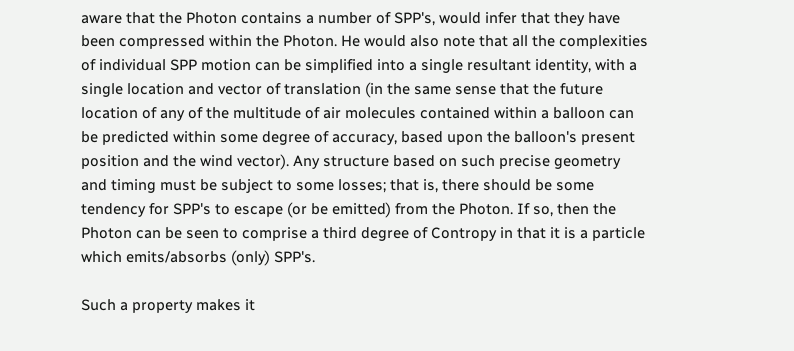aware that the Photon contains a number of SPP's, would infer that they have been compressed within the Photon. He would also note that all the complexities of individual SPP motion can be simplified into a single resultant identity, with a single location and vector of translation (in the same sense that the future location of any of the multitude of air molecules contained within a balloon can be predicted within some degree of accuracy, based upon the balloon's present position and the wind vector). Any structure based on such precise geometry and timing must be subject to some losses; that is, there should be some tendency for SPP's to escape (or be emitted) from the Photon. If so, then the Photon can be seen to comprise a third degree of Contropy in that it is a particle which emits/absorbs (only) SPP's.

Such a property makes it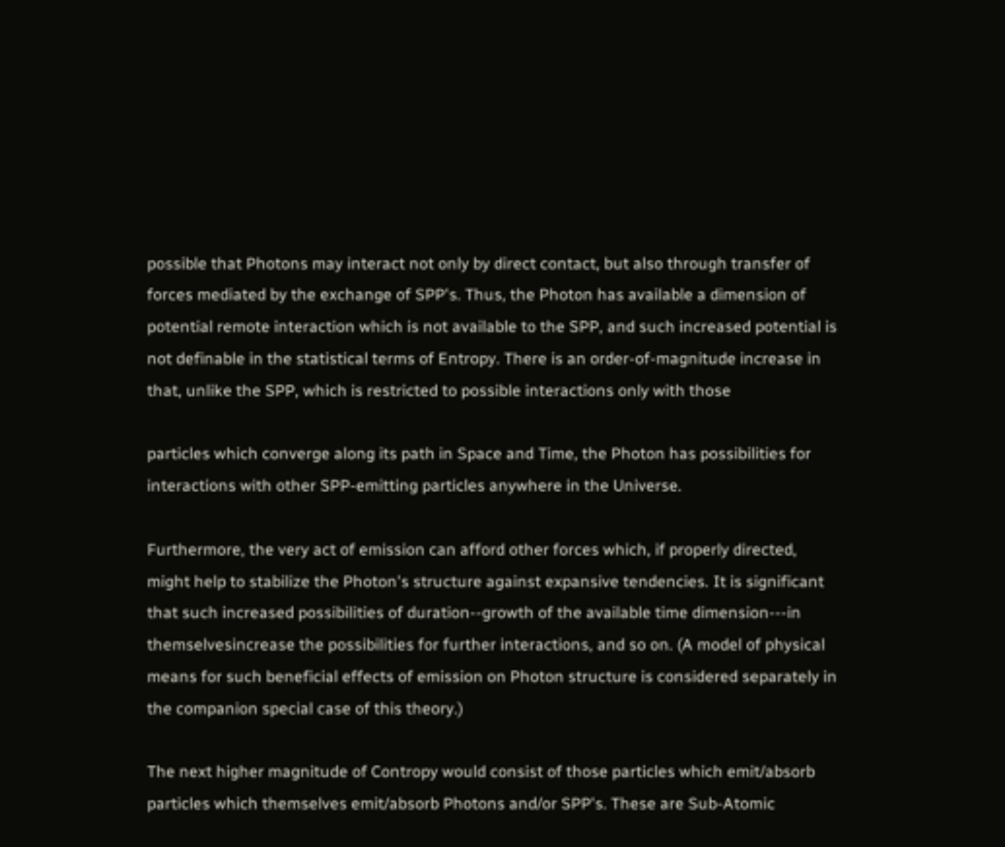possible that Photons may interact not only by direct contact, but also through transfer of forces mediated by the exchange of SPP's. Thus, the Photon has available a dimension of potential remote interaction which is not available to the SPP, and such increased potential is not definable in the statistical terms of Entropy. There is an order-of-magnitude increase in that, unlike the SPP, which is restricted to possible interactions only with those

particles which converge along its path in Space and Time, the Photon has possibilities for interactions with other SPP-emitting particles anywhere in the Universe.

Furthermore, the very act of emission can afford other forces which, if properly directed, might help to stabilize the Photon's structure against expansive tendencies. It is significant that such increased possibilities of duration--growth of the available time dimension---in themselvesincrease the possibilities for further interactions, and so on. (A model of physical means for such beneficial effects of emission on Photon structure is considered separately in the companion special case of this theory.)

The next higher magnitude of Contropy would consist of those particles which emit/absorb particles which themselves emit/absorb Photons and/or SPP's. These are Sub-Atomic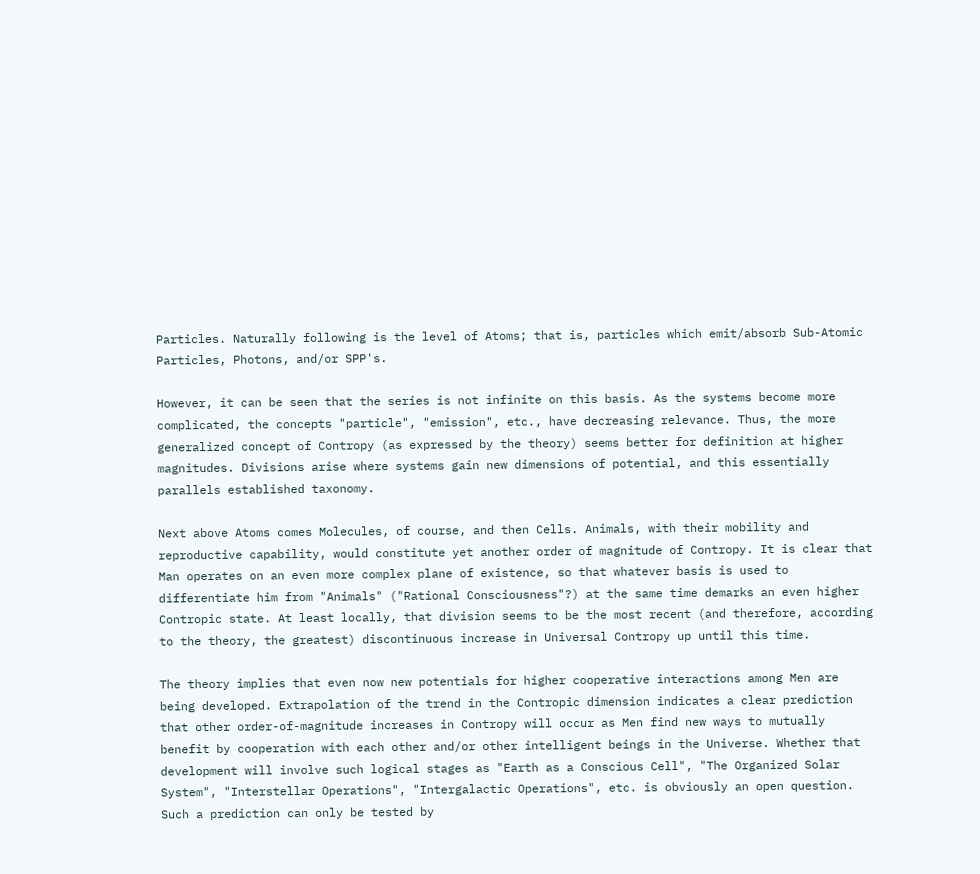Particles. Naturally following is the level of Atoms; that is, particles which emit/absorb Sub-Atomic Particles, Photons, and/or SPP's.

However, it can be seen that the series is not infinite on this basis. As the systems become more complicated, the concepts "particle", "emission", etc., have decreasing relevance. Thus, the more generalized concept of Contropy (as expressed by the theory) seems better for definition at higher magnitudes. Divisions arise where systems gain new dimensions of potential, and this essentially parallels established taxonomy.

Next above Atoms comes Molecules, of course, and then Cells. Animals, with their mobility and reproductive capability, would constitute yet another order of magnitude of Contropy. It is clear that Man operates on an even more complex plane of existence, so that whatever basis is used to differentiate him from "Animals" ("Rational Consciousness"?) at the same time demarks an even higher Contropic state. At least locally, that division seems to be the most recent (and therefore, according to the theory, the greatest) discontinuous increase in Universal Contropy up until this time.

The theory implies that even now new potentials for higher cooperative interactions among Men are being developed. Extrapolation of the trend in the Contropic dimension indicates a clear prediction that other order-of-magnitude increases in Contropy will occur as Men find new ways to mutually benefit by cooperation with each other and/or other intelligent beings in the Universe. Whether that development will involve such logical stages as "Earth as a Conscious Cell", "The Organized Solar System", "Interstellar Operations", "Intergalactic Operations", etc. is obviously an open question. Such a prediction can only be tested by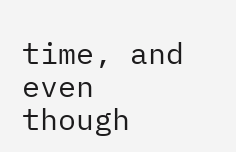time, and even though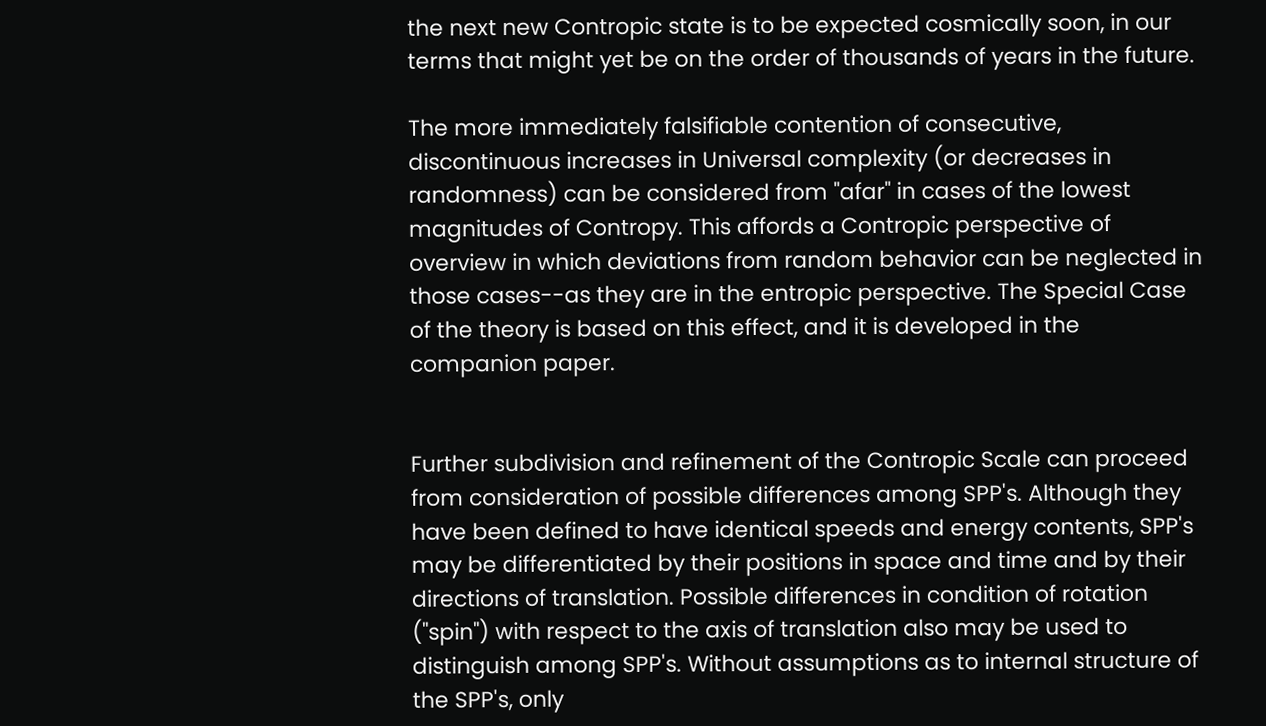the next new Contropic state is to be expected cosmically soon, in our terms that might yet be on the order of thousands of years in the future.

The more immediately falsifiable contention of consecutive, discontinuous increases in Universal complexity (or decreases in randomness) can be considered from "afar" in cases of the lowest magnitudes of Contropy. This affords a Contropic perspective of overview in which deviations from random behavior can be neglected in those cases--as they are in the entropic perspective. The Special Case of the theory is based on this effect, and it is developed in the companion paper.


Further subdivision and refinement of the Contropic Scale can proceed from consideration of possible differences among SPP's. Although they have been defined to have identical speeds and energy contents, SPP's may be differentiated by their positions in space and time and by their directions of translation. Possible differences in condition of rotation ("spin") with respect to the axis of translation also may be used to distinguish among SPP's. Without assumptions as to internal structure of the SPP's, only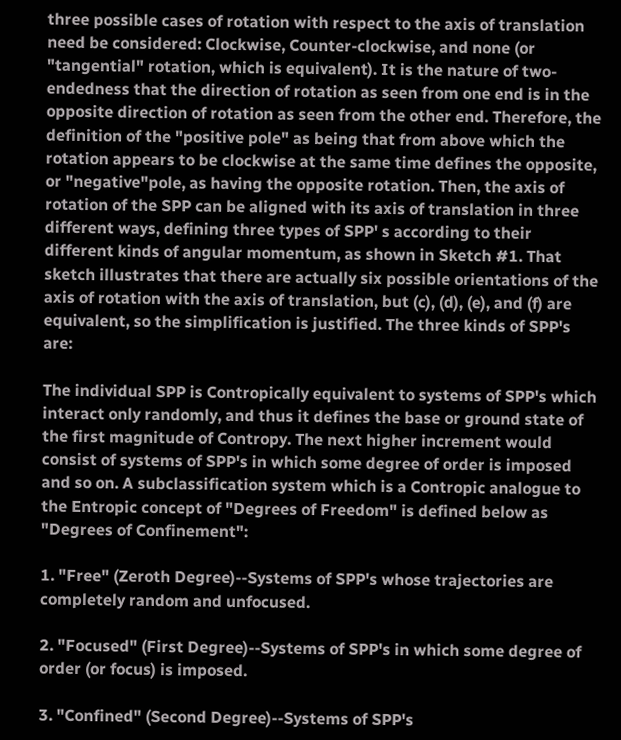three possible cases of rotation with respect to the axis of translation need be considered: Clockwise, Counter-clockwise, and none (or "tangential" rotation, which is equivalent). It is the nature of two-endedness that the direction of rotation as seen from one end is in the opposite direction of rotation as seen from the other end. Therefore, the definition of the "positive pole" as being that from above which the rotation appears to be clockwise at the same time defines the opposite, or "negative"pole, as having the opposite rotation. Then, the axis of rotation of the SPP can be aligned with its axis of translation in three different ways, defining three types of SPP' s according to their different kinds of angular momentum, as shown in Sketch #1. That sketch illustrates that there are actually six possible orientations of the axis of rotation with the axis of translation, but (c), (d), (e), and (f) are equivalent, so the simplification is justified. The three kinds of SPP's are:

The individual SPP is Contropically equivalent to systems of SPP's which interact only randomly, and thus it defines the base or ground state of the first magnitude of Contropy. The next higher increment would consist of systems of SPP's in which some degree of order is imposed and so on. A subclassification system which is a Contropic analogue to the Entropic concept of "Degrees of Freedom" is defined below as "Degrees of Confinement":

1. "Free" (Zeroth Degree)--Systems of SPP's whose trajectories are completely random and unfocused.

2. "Focused" (First Degree)--Systems of SPP's in which some degree of order (or focus) is imposed.

3. "Confined" (Second Degree)--Systems of SPP's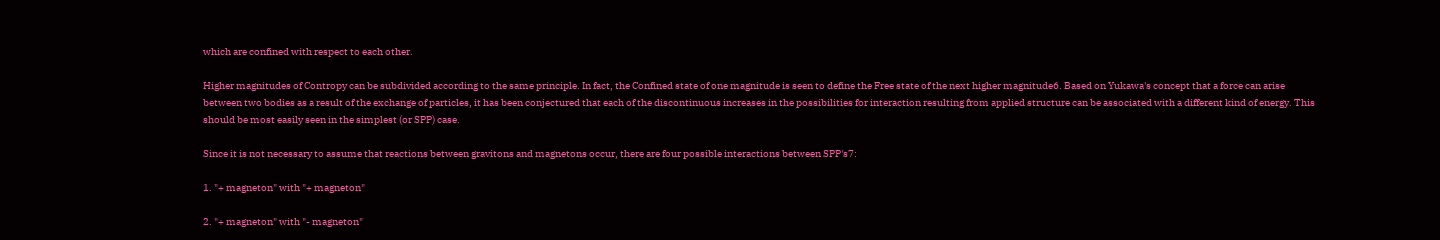which are confined with respect to each other.

Higher magnitudes of Contropy can be subdivided according to the same principle. In fact, the Confined state of one magnitude is seen to define the Free state of the next higher magnitude6. Based on Yukawa's concept that a force can arise between two bodies as a result of the exchange of particles, it has been conjectured that each of the discontinuous increases in the possibilities for interaction resulting from applied structure can be associated with a different kind of energy. This should be most easily seen in the simplest (or SPP) case.

Since it is not necessary to assume that reactions between gravitons and magnetons occur, there are four possible interactions between SPP's7:

1. "+ magneton" with "+ magneton"

2. "+ magneton" with "- magneton"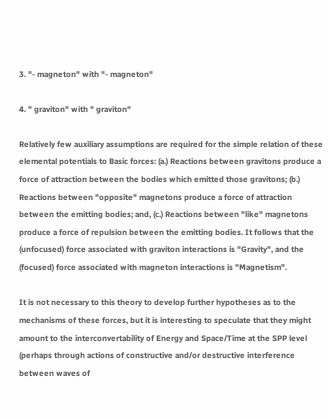3. "- magneton" with "- magneton"

4. " graviton" with " graviton"

Relatively few auxiliary assumptions are required for the simple relation of these elemental potentials to Basic forces: (a.) Reactions between gravitons produce a force of attraction between the bodies which emitted those gravitons; (b.) Reactions between "opposite" magnetons produce a force of attraction between the emitting bodies; and, (c.) Reactions between "like" magnetons produce a force of repulsion between the emitting bodies. It follows that the (unfocused) force associated with graviton interactions is "Gravity", and the (focused) force associated with magneton interactions is "Magnetism".

It is not necessary to this theory to develop further hypotheses as to the mechanisms of these forces, but it is interesting to speculate that they might amount to the interconvertability of Energy and Space/Time at the SPP level (perhaps through actions of constructive and/or destructive interference between waves of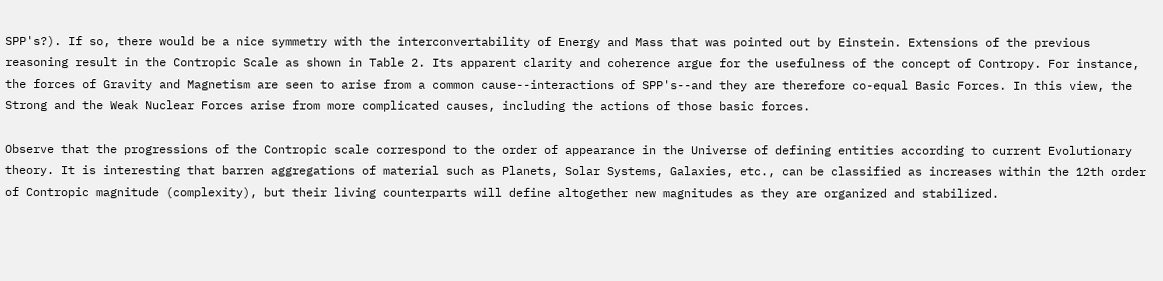SPP's?). If so, there would be a nice symmetry with the interconvertability of Energy and Mass that was pointed out by Einstein. Extensions of the previous reasoning result in the Contropic Scale as shown in Table 2. Its apparent clarity and coherence argue for the usefulness of the concept of Contropy. For instance, the forces of Gravity and Magnetism are seen to arise from a common cause--interactions of SPP's--and they are therefore co-equal Basic Forces. In this view, the Strong and the Weak Nuclear Forces arise from more complicated causes, including the actions of those basic forces.

Observe that the progressions of the Contropic scale correspond to the order of appearance in the Universe of defining entities according to current Evolutionary theory. It is interesting that barren aggregations of material such as Planets, Solar Systems, Galaxies, etc., can be classified as increases within the 12th order of Contropic magnitude (complexity), but their living counterparts will define altogether new magnitudes as they are organized and stabilized.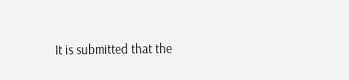It is submitted that the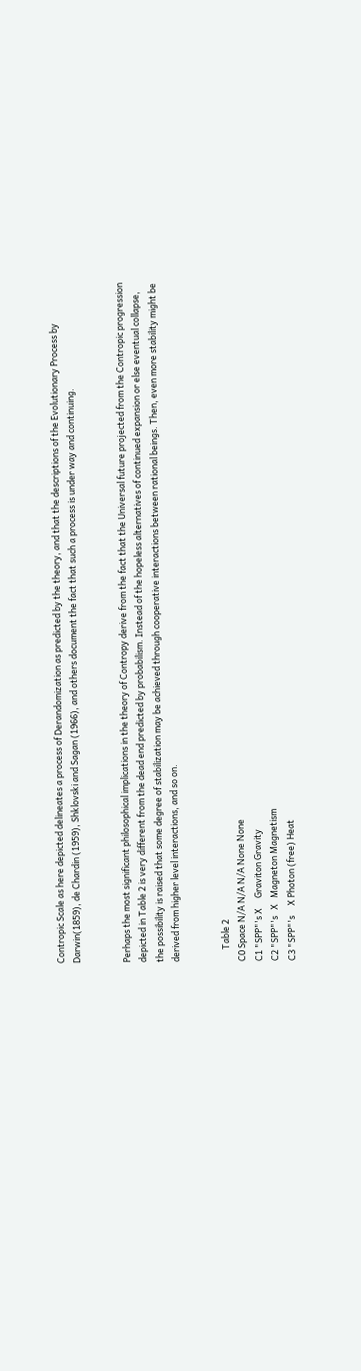Contropic Scale as here depicted delineates a process of Derandomization as predicted by the theory, and that the descriptions of the Evolutionary Process by Darwin(1859), de Chardin (1959), Shklovski and Sagan (1966), and others document the fact that such a process is under way and continuing.


Perhaps the most significant philosophical implications in the theory of Contropy derive from the fact that the Universal future projected from the Contropic progression depicted in Table 2 is very different from the dead end predicted by probabilism. Instead of the hopeless alternatives of continued expansion or else eventual collapse, the possibility is raised that some degree of stabilization may be achieved through cooperative interactions between rational beings. Then, even more stability might be derived from higher level interactions, and so on.


      Table 2
C0 Space N/A N/A N/A None None
C1 "SPP"'s X     Graviton Gravity
C2 "SPP"'s   X   Magneton Magnetism
C3 "SPP"'s     X Photon (free) Heat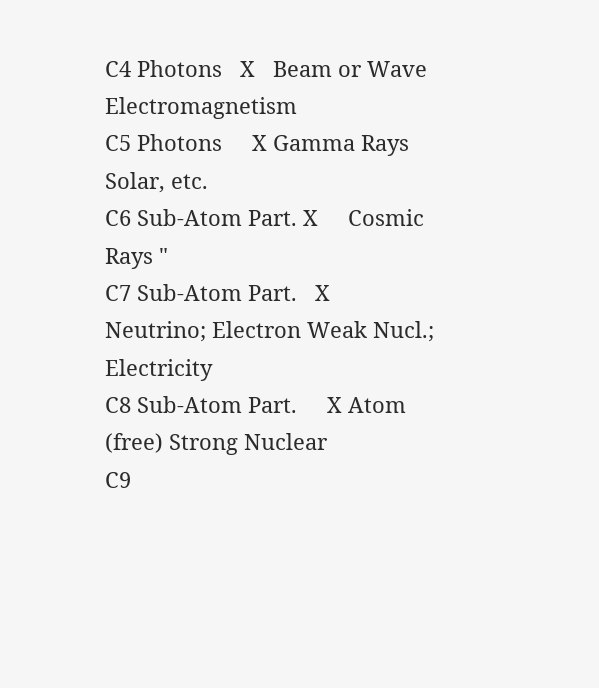C4 Photons   X   Beam or Wave Electromagnetism
C5 Photons     X Gamma Rays Solar, etc.
C6 Sub-Atom Part. X     Cosmic Rays "
C7 Sub-Atom Part.   X   Neutrino; Electron Weak Nucl.; Electricity
C8 Sub-Atom Part.     X Atom (free) Strong Nuclear
C9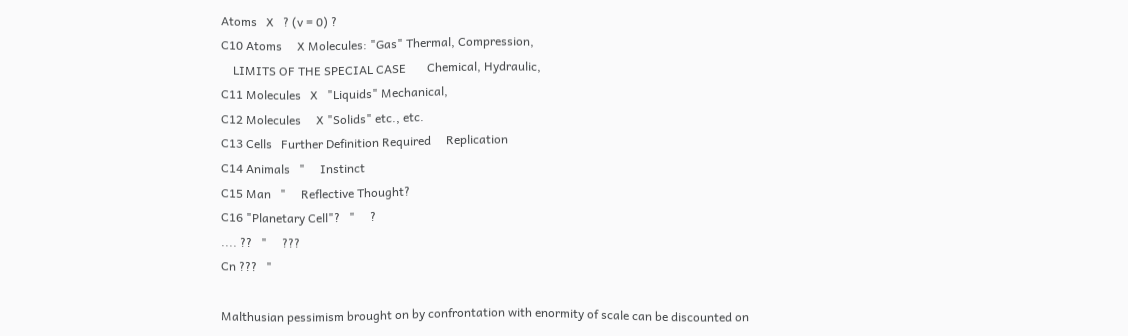Atoms   X   ? (v = 0) ?
C10 Atoms     X Molecules: "Gas" Thermal, Compression,
    LIMITS OF THE SPECIAL CASE       Chemical, Hydraulic,
C11 Molecules   X   "Liquids" Mechanical,
C12 Molecules     X "Solids" etc., etc.
C13 Cells   Further Definition Required     Replication
C14 Animals   "     Instinct
C15 Man   "     Reflective Thought?
C16 "Planetary Cell"?   "     ?
.... ??   "     ???
Cn ???   "

Malthusian pessimism brought on by confrontation with enormity of scale can be discounted on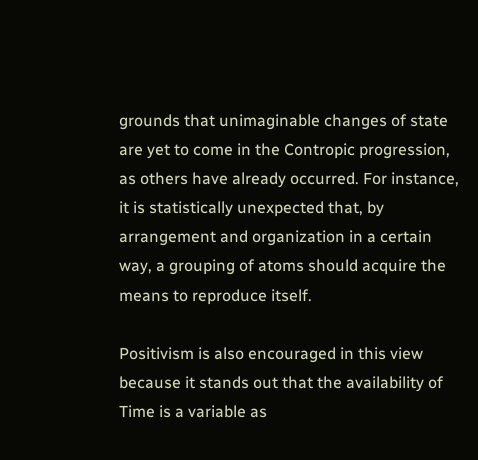grounds that unimaginable changes of state are yet to come in the Contropic progression, as others have already occurred. For instance, it is statistically unexpected that, by arrangement and organization in a certain way, a grouping of atoms should acquire the means to reproduce itself.

Positivism is also encouraged in this view because it stands out that the availability of Time is a variable as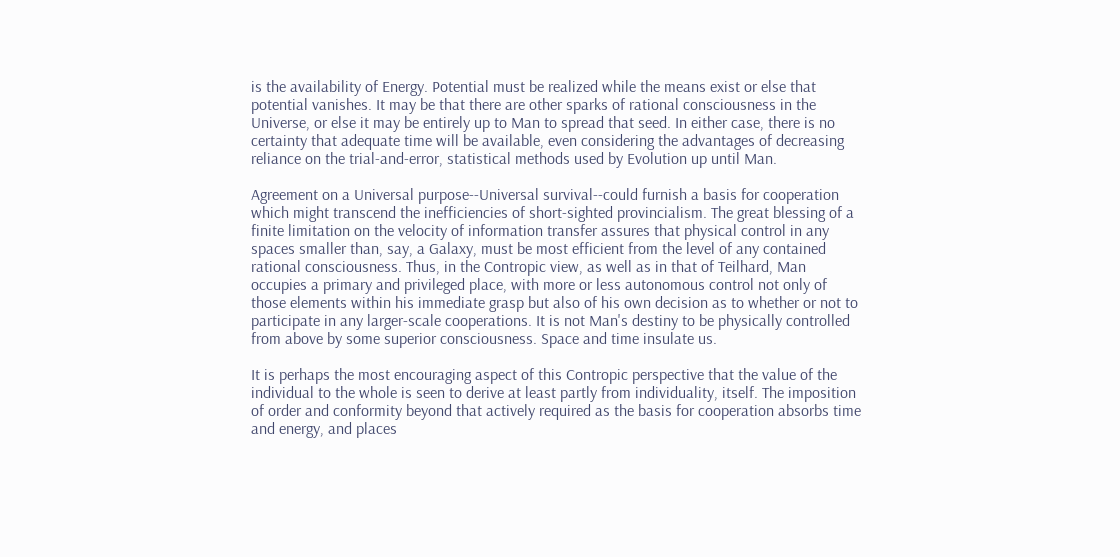is the availability of Energy. Potential must be realized while the means exist or else that potential vanishes. It may be that there are other sparks of rational consciousness in the Universe, or else it may be entirely up to Man to spread that seed. In either case, there is no certainty that adequate time will be available, even considering the advantages of decreasing reliance on the trial-and-error, statistical methods used by Evolution up until Man.

Agreement on a Universal purpose--Universal survival--could furnish a basis for cooperation which might transcend the inefficiencies of short-sighted provincialism. The great blessing of a finite limitation on the velocity of information transfer assures that physical control in any spaces smaller than, say, a Galaxy, must be most efficient from the level of any contained rational consciousness. Thus, in the Contropic view, as well as in that of Teilhard, Man occupies a primary and privileged place, with more or less autonomous control not only of those elements within his immediate grasp but also of his own decision as to whether or not to participate in any larger-scale cooperations. It is not Man's destiny to be physically controlled from above by some superior consciousness. Space and time insulate us.

It is perhaps the most encouraging aspect of this Contropic perspective that the value of the individual to the whole is seen to derive at least partly from individuality, itself. The imposition of order and conformity beyond that actively required as the basis for cooperation absorbs time and energy, and places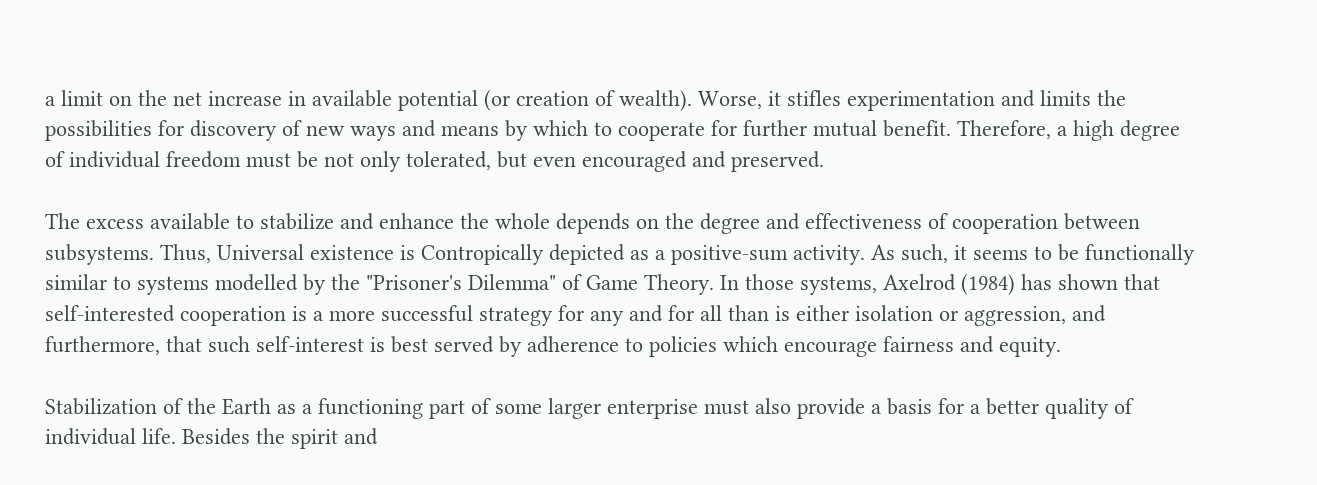a limit on the net increase in available potential (or creation of wealth). Worse, it stifles experimentation and limits the possibilities for discovery of new ways and means by which to cooperate for further mutual benefit. Therefore, a high degree of individual freedom must be not only tolerated, but even encouraged and preserved.

The excess available to stabilize and enhance the whole depends on the degree and effectiveness of cooperation between subsystems. Thus, Universal existence is Contropically depicted as a positive-sum activity. As such, it seems to be functionally similar to systems modelled by the "Prisoner's Dilemma" of Game Theory. In those systems, Axelrod (1984) has shown that self-interested cooperation is a more successful strategy for any and for all than is either isolation or aggression, and furthermore, that such self-interest is best served by adherence to policies which encourage fairness and equity.

Stabilization of the Earth as a functioning part of some larger enterprise must also provide a basis for a better quality of individual life. Besides the spirit and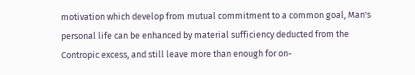motivation which develop from mutual commitment to a common goal, Man's personal life can be enhanced by material sufficiency deducted from the Contropic excess, and still leave more than enough for on-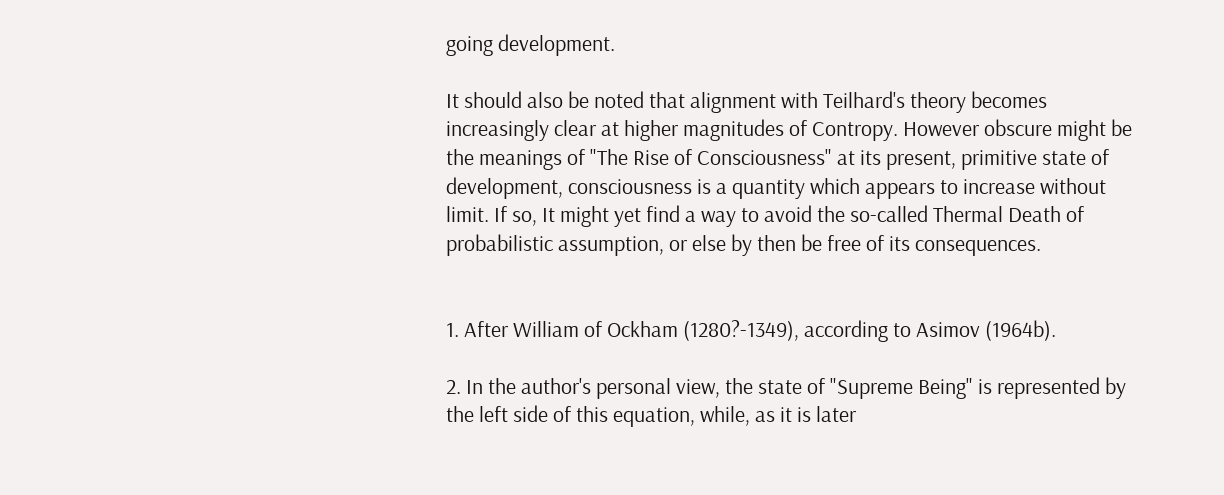going development.

It should also be noted that alignment with Teilhard's theory becomes increasingly clear at higher magnitudes of Contropy. However obscure might be the meanings of "The Rise of Consciousness" at its present, primitive state of development, consciousness is a quantity which appears to increase without limit. If so, It might yet find a way to avoid the so-called Thermal Death of probabilistic assumption, or else by then be free of its consequences.


1. After William of Ockham (1280?-1349), according to Asimov (1964b).

2. In the author's personal view, the state of "Supreme Being" is represented by the left side of this equation, while, as it is later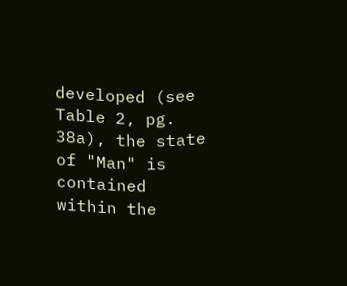developed (see Table 2, pg. 38a), the state of "Man" is contained within the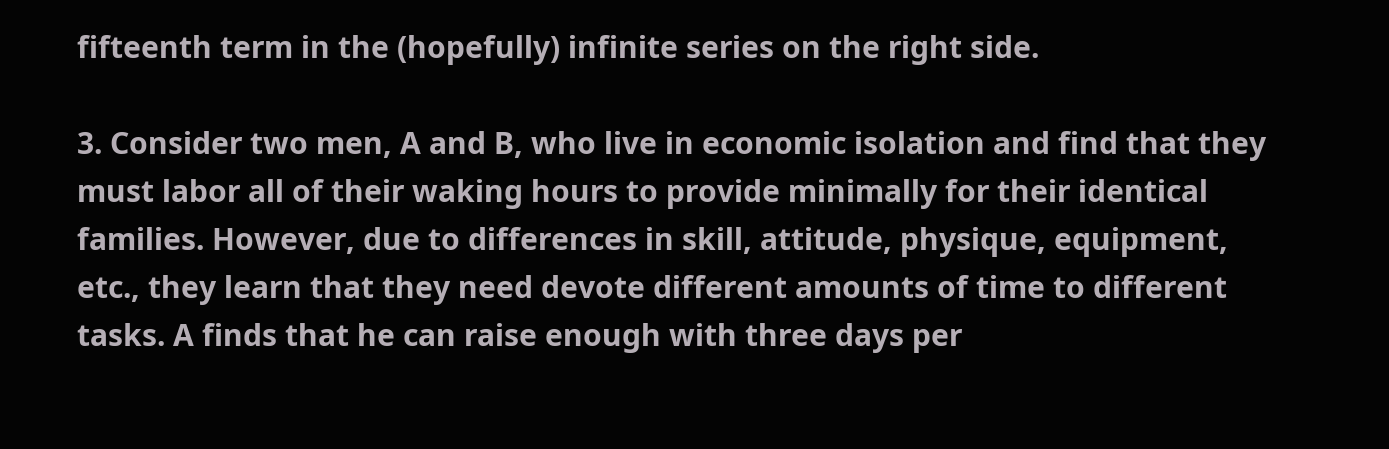fifteenth term in the (hopefully) infinite series on the right side.

3. Consider two men, A and B, who live in economic isolation and find that they must labor all of their waking hours to provide minimally for their identical families. However, due to differences in skill, attitude, physique, equipment, etc., they learn that they need devote different amounts of time to different tasks. A finds that he can raise enough with three days per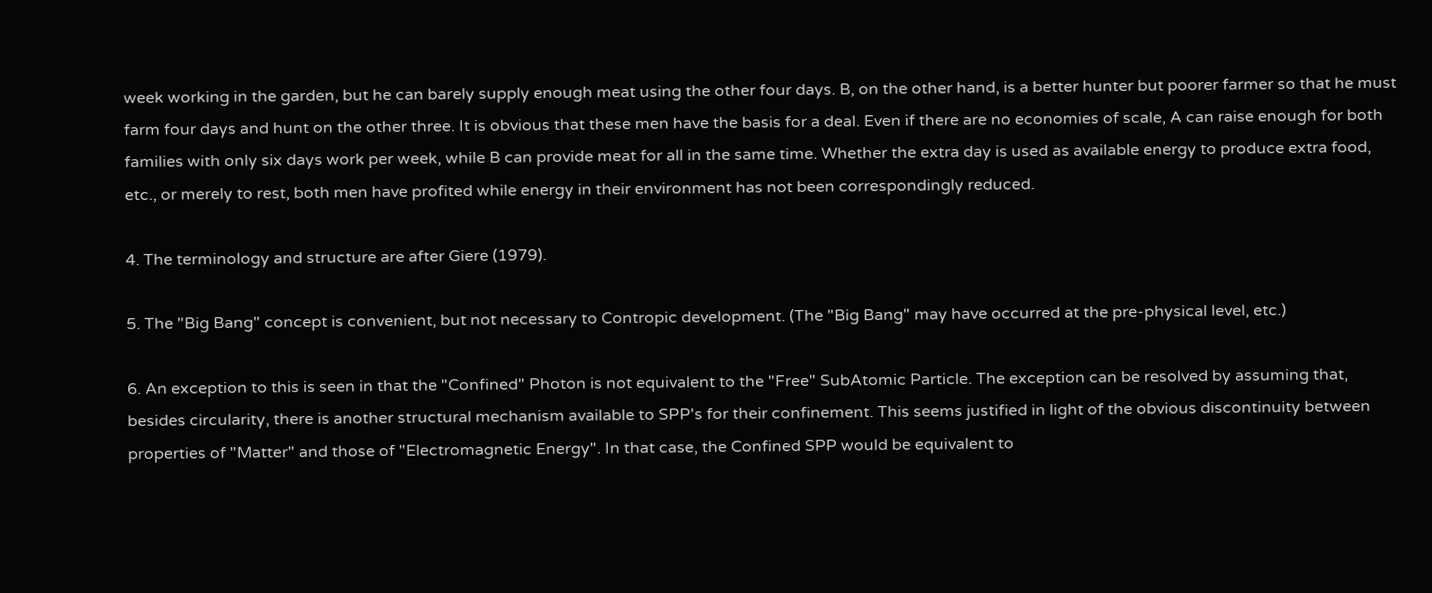week working in the garden, but he can barely supply enough meat using the other four days. B, on the other hand, is a better hunter but poorer farmer so that he must farm four days and hunt on the other three. It is obvious that these men have the basis for a deal. Even if there are no economies of scale, A can raise enough for both families with only six days work per week, while B can provide meat for all in the same time. Whether the extra day is used as available energy to produce extra food, etc., or merely to rest, both men have profited while energy in their environment has not been correspondingly reduced.

4. The terminology and structure are after Giere (1979).

5. The "Big Bang" concept is convenient, but not necessary to Contropic development. (The "Big Bang" may have occurred at the pre-physical level, etc.)

6. An exception to this is seen in that the "Confined" Photon is not equivalent to the "Free" SubAtomic Particle. The exception can be resolved by assuming that, besides circularity, there is another structural mechanism available to SPP's for their confinement. This seems justified in light of the obvious discontinuity between properties of "Matter" and those of "Electromagnetic Energy". In that case, the Confined SPP would be equivalent to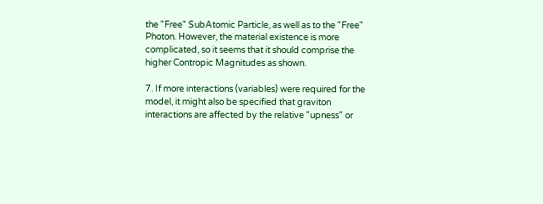the "Free" SubAtomic Particle, as well as to the "Free" Photon. However, the material existence is more complicated, so it seems that it should comprise the higher Contropic Magnitudes as shown.

7. If more interactions (variables) were required for the model, it might also be specified that graviton interactions are affected by the relative "upness" or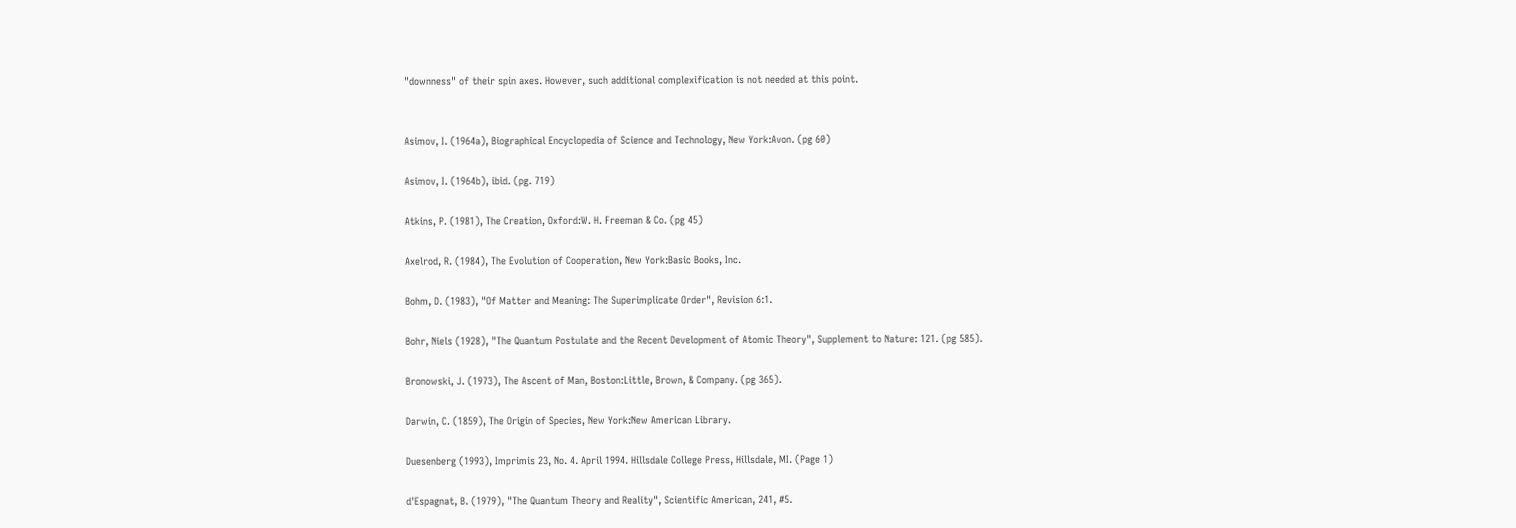"downness" of their spin axes. However, such additional complexification is not needed at this point.


Asimov, I. (1964a), Biographical Encyclopedia of Science and Technology, New York:Avon. (pg 60)

Asimov, I. (1964b), ibid. (pg. 719)

Atkins, P. (1981), The Creation, Oxford:W. H. Freeman & Co. (pg 45)

Axelrod, R. (1984), The Evolution of Cooperation, New York:Basic Books, Inc.

Bohm, D. (1983), "Of Matter and Meaning: The Superimplicate Order", Revision 6:1.

Bohr, Niels (1928), "The Quantum Postulate and the Recent Development of Atomic Theory", Supplement to Nature: 121. (pg 585).

Bronowski, J. (1973), The Ascent of Man, Boston:Little, Brown, & Company. (pg 365).

Darwin, C. (1859), The Origin of Species, New York:New American Library.

Duesenberg (1993), Imprimis 23, No. 4. April 1994. Hillsdale College Press, Hillsdale, MI. (Page 1)

d'Espagnat, B. (1979), "The Quantum Theory and Reality", Scientific American, 241, #5.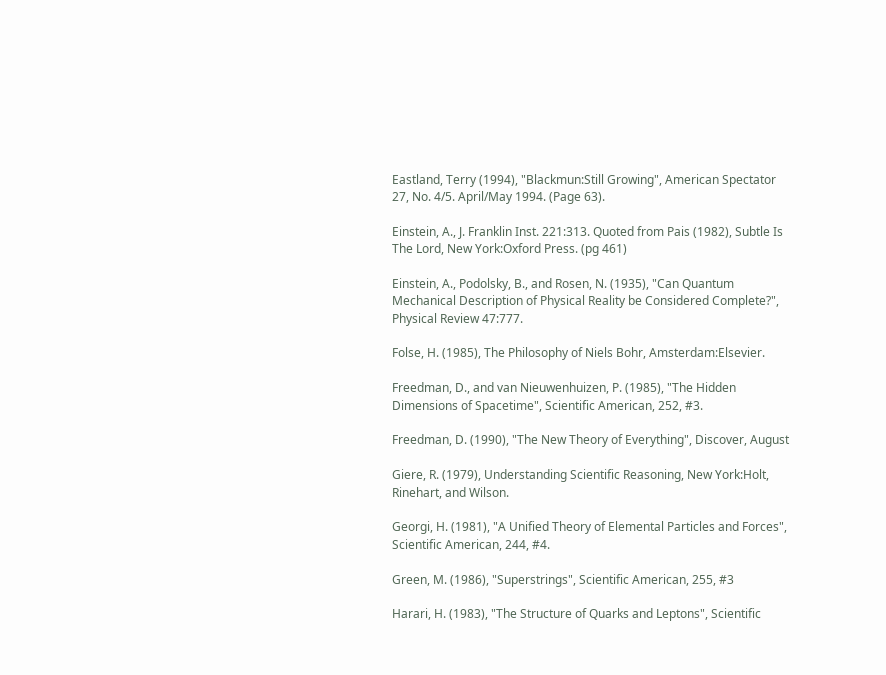Eastland, Terry (1994), "Blackmun:Still Growing", American Spectator 27, No. 4/5. April/May 1994. (Page 63).

Einstein, A., J. Franklin Inst. 221:313. Quoted from Pais (1982), Subtle Is The Lord, New York:Oxford Press. (pg 461)

Einstein, A., Podolsky, B., and Rosen, N. (1935), "Can Quantum Mechanical Description of Physical Reality be Considered Complete?", Physical Review 47:777.

Folse, H. (1985), The Philosophy of Niels Bohr, Amsterdam:Elsevier.

Freedman, D., and van Nieuwenhuizen, P. (1985), "The Hidden Dimensions of Spacetime", Scientific American, 252, #3.

Freedman, D. (1990), "The New Theory of Everything", Discover, August

Giere, R. (1979), Understanding Scientific Reasoning, New York:Holt, Rinehart, and Wilson.

Georgi, H. (1981), "A Unified Theory of Elemental Particles and Forces", Scientific American, 244, #4.

Green, M. (1986), "Superstrings", Scientific American, 255, #3

Harari, H. (1983), "The Structure of Quarks and Leptons", Scientific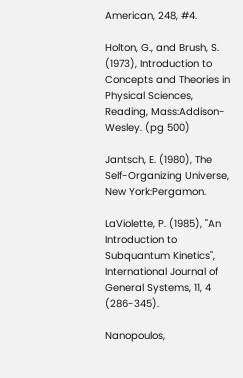American, 248, #4.

Holton, G., and Brush, S. (1973), Introduction to Concepts and Theories in Physical Sciences, Reading, Mass:Addison-Wesley. (pg 500)

Jantsch, E. (1980), The Self-Organizing Universe, New York:Pergamon.

LaViolette, P. (1985), "An Introduction to Subquantum Kinetics", International Journal of General Systems, 11, 4 (286-345).

Nanopoulos,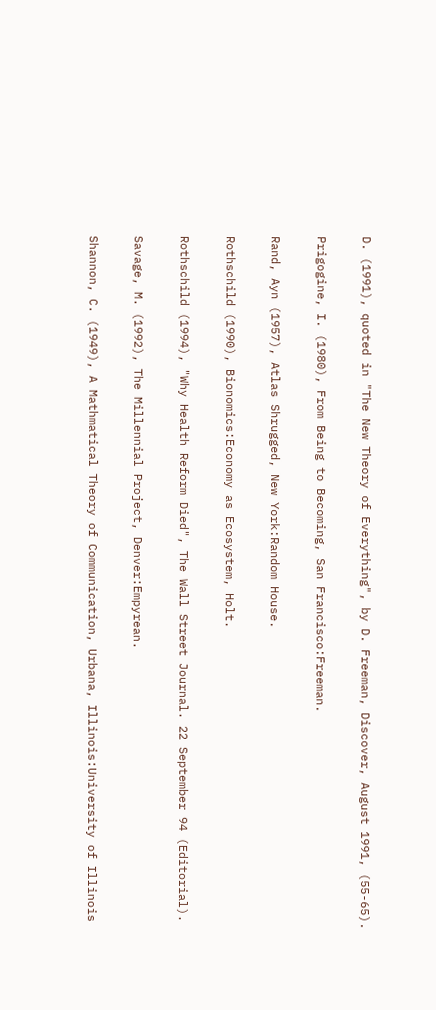D. (1991), quoted in "The New Theory of Everything", by D. Freeman, Discover, August 1991, (55-65).

Prigogine, I. (1980), From Being to Becoming, San Francisco:Freeman.

Rand, Ayn (1957), Atlas Shrugged, New York:Random House.

Rothschild (1990), Bionomics:Economy as Ecosystem, Holt.

Rothschild (1994), "Why Health Reform Died", The Wall Street Journal. 22 September 94 (Editorial).

Savage, M. (1992), The Millennial Project, Denver:Empyrean.

Shannon, C. (1949), A Mathmatical Theory of Communication, Urbana, Illinois:University of Illinois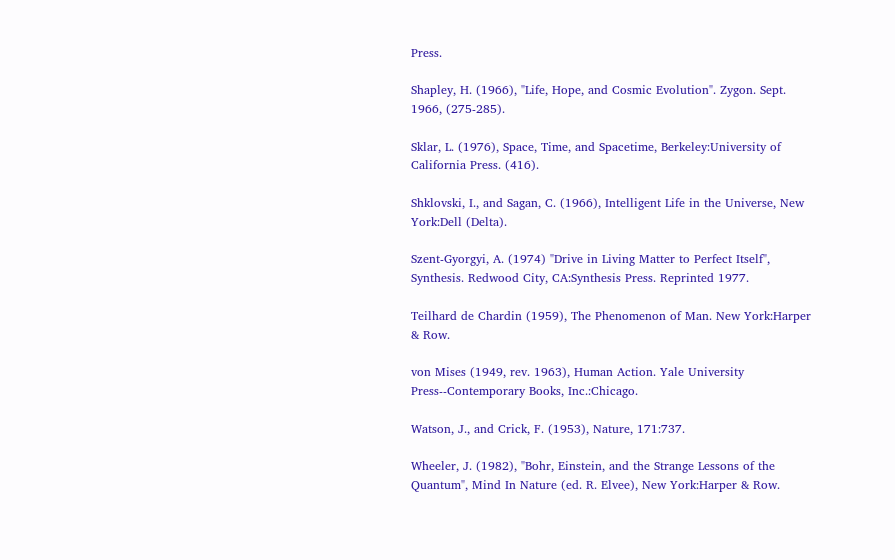Press.

Shapley, H. (1966), "Life, Hope, and Cosmic Evolution". Zygon. Sept. 1966, (275-285).

Sklar, L. (1976), Space, Time, and Spacetime, Berkeley:University of California Press. (416).

Shklovski, I., and Sagan, C. (1966), Intelligent Life in the Universe, New York:Dell (Delta).

Szent-Gyorgyi, A. (1974) "Drive in Living Matter to Perfect Itself", Synthesis. Redwood City, CA:Synthesis Press. Reprinted 1977.

Teilhard de Chardin (1959), The Phenomenon of Man. New York:Harper & Row.

von Mises (1949, rev. 1963), Human Action. Yale University Press--Contemporary Books, Inc.:Chicago.

Watson, J., and Crick, F. (1953), Nature, 171:737.

Wheeler, J. (1982), "Bohr, Einstein, and the Strange Lessons of the Quantum", Mind In Nature (ed. R. Elvee), New York:Harper & Row.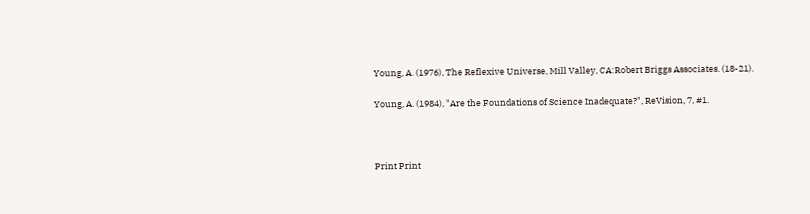Young, A. (1976), The Reflexive Universe, Mill Valley, CA:Robert Briggs Associates. (18-21).

Young, A. (1984), "Are the Foundations of Science Inadequate?", ReVision, 7, #1.



Print Print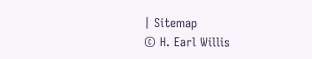| Sitemap
© H. Earl Willis